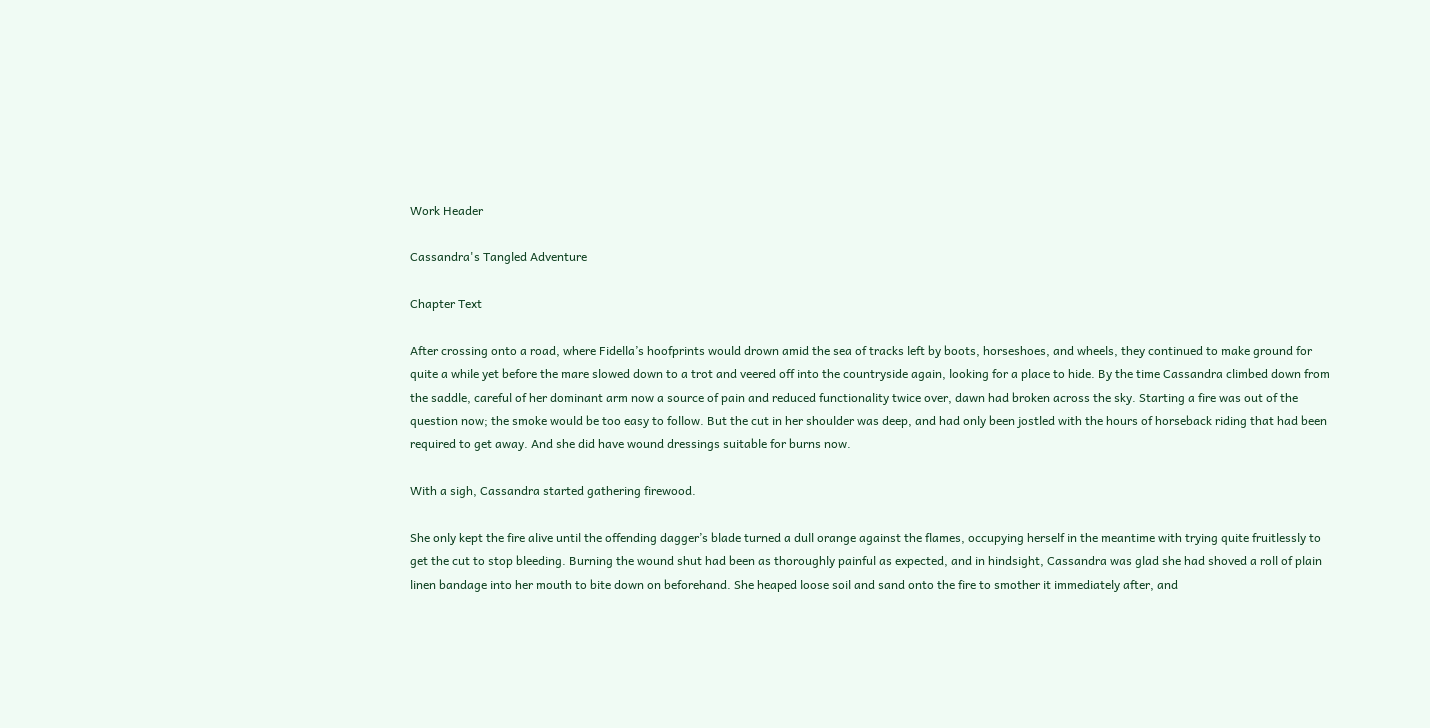Work Header

Cassandra's Tangled Adventure

Chapter Text

After crossing onto a road, where Fidella’s hoofprints would drown amid the sea of tracks left by boots, horseshoes, and wheels, they continued to make ground for quite a while yet before the mare slowed down to a trot and veered off into the countryside again, looking for a place to hide. By the time Cassandra climbed down from the saddle, careful of her dominant arm now a source of pain and reduced functionality twice over, dawn had broken across the sky. Starting a fire was out of the question now; the smoke would be too easy to follow. But the cut in her shoulder was deep, and had only been jostled with the hours of horseback riding that had been required to get away. And she did have wound dressings suitable for burns now.

With a sigh, Cassandra started gathering firewood.

She only kept the fire alive until the offending dagger’s blade turned a dull orange against the flames, occupying herself in the meantime with trying quite fruitlessly to get the cut to stop bleeding. Burning the wound shut had been as thoroughly painful as expected, and in hindsight, Cassandra was glad she had shoved a roll of plain linen bandage into her mouth to bite down on beforehand. She heaped loose soil and sand onto the fire to smother it immediately after, and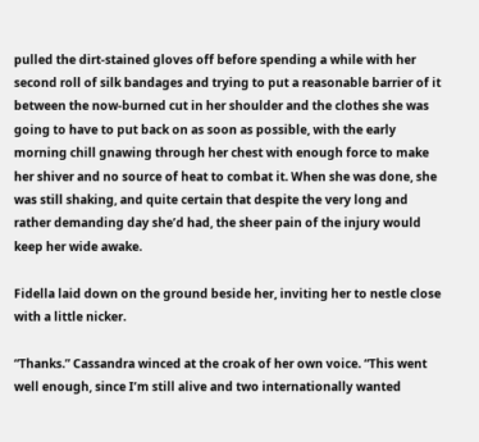pulled the dirt-stained gloves off before spending a while with her second roll of silk bandages and trying to put a reasonable barrier of it between the now-burned cut in her shoulder and the clothes she was going to have to put back on as soon as possible, with the early morning chill gnawing through her chest with enough force to make her shiver and no source of heat to combat it. When she was done, she was still shaking, and quite certain that despite the very long and rather demanding day she’d had, the sheer pain of the injury would keep her wide awake.

Fidella laid down on the ground beside her, inviting her to nestle close with a little nicker.

“Thanks.” Cassandra winced at the croak of her own voice. “This went well enough, since I’m still alive and two internationally wanted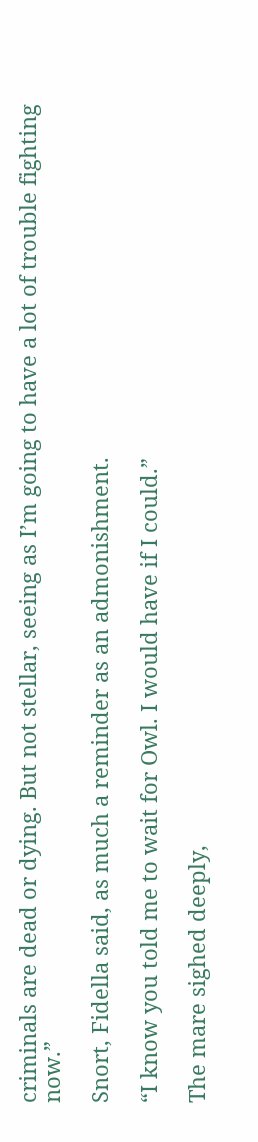criminals are dead or dying. But not stellar, seeing as I’m going to have a lot of trouble fighting now.”

Snort, Fidella said, as much a reminder as an admonishment.

“I know you told me to wait for Owl. I would have if I could.”

The mare sighed deeply,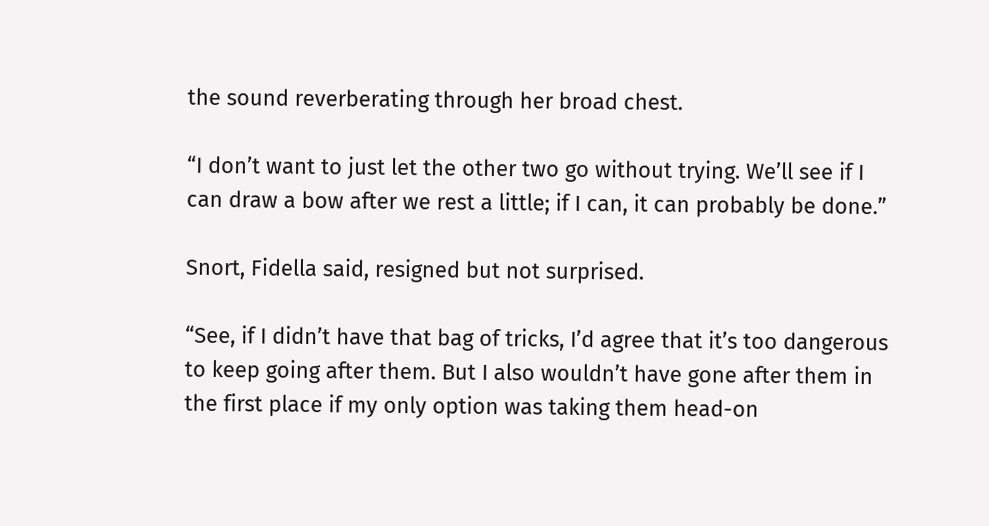the sound reverberating through her broad chest.

“I don’t want to just let the other two go without trying. We’ll see if I can draw a bow after we rest a little; if I can, it can probably be done.”

Snort, Fidella said, resigned but not surprised.

“See, if I didn’t have that bag of tricks, I’d agree that it’s too dangerous to keep going after them. But I also wouldn’t have gone after them in the first place if my only option was taking them head-on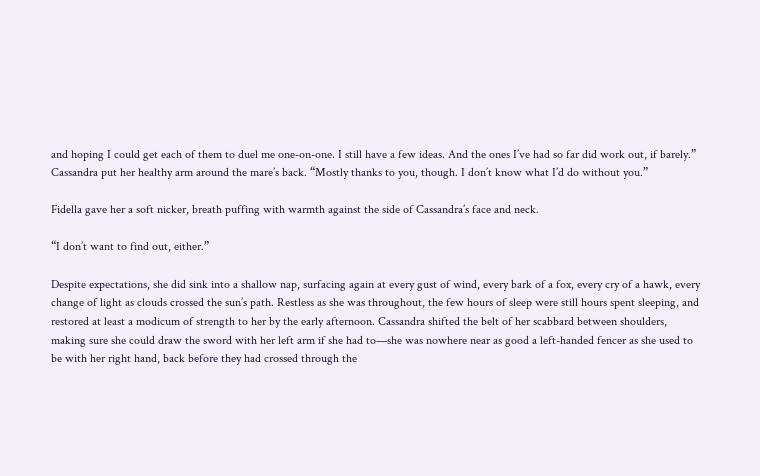and hoping I could get each of them to duel me one-on-one. I still have a few ideas. And the ones I’ve had so far did work out, if barely.” Cassandra put her healthy arm around the mare’s back. “Mostly thanks to you, though. I don’t know what I’d do without you.”

Fidella gave her a soft nicker, breath puffing with warmth against the side of Cassandra’s face and neck.

“I don’t want to find out, either.”

Despite expectations, she did sink into a shallow nap, surfacing again at every gust of wind, every bark of a fox, every cry of a hawk, every change of light as clouds crossed the sun’s path. Restless as she was throughout, the few hours of sleep were still hours spent sleeping, and restored at least a modicum of strength to her by the early afternoon. Cassandra shifted the belt of her scabbard between shoulders, making sure she could draw the sword with her left arm if she had to—she was nowhere near as good a left-handed fencer as she used to be with her right hand, back before they had crossed through the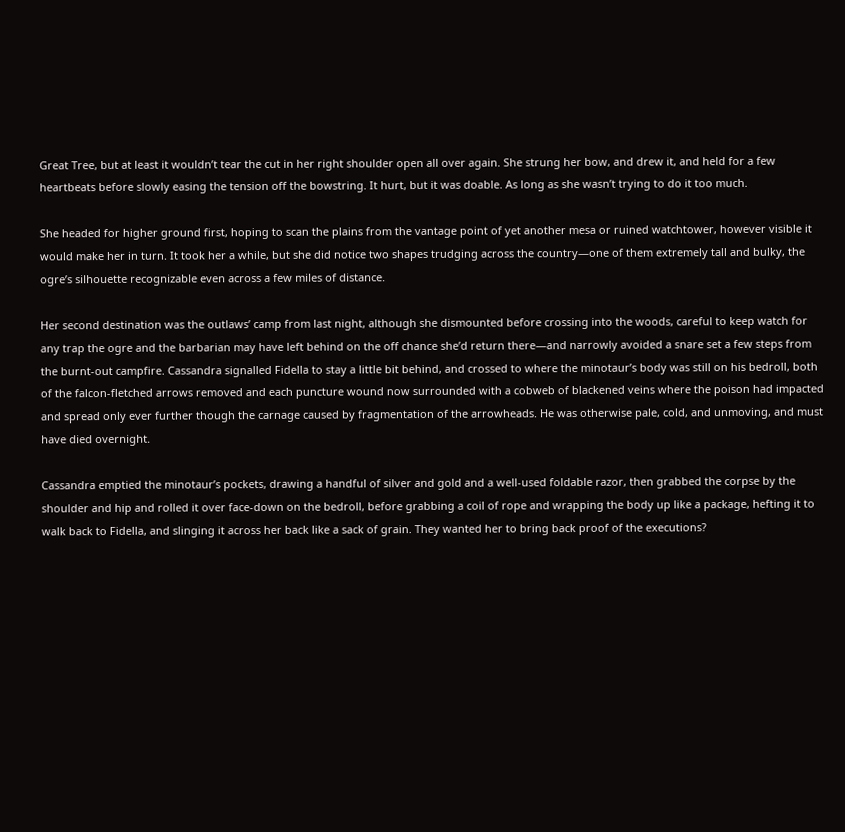Great Tree, but at least it wouldn’t tear the cut in her right shoulder open all over again. She strung her bow, and drew it, and held for a few heartbeats before slowly easing the tension off the bowstring. It hurt, but it was doable. As long as she wasn’t trying to do it too much.

She headed for higher ground first, hoping to scan the plains from the vantage point of yet another mesa or ruined watchtower, however visible it would make her in turn. It took her a while, but she did notice two shapes trudging across the country—one of them extremely tall and bulky, the ogre’s silhouette recognizable even across a few miles of distance.

Her second destination was the outlaws’ camp from last night, although she dismounted before crossing into the woods, careful to keep watch for any trap the ogre and the barbarian may have left behind on the off chance she’d return there—and narrowly avoided a snare set a few steps from the burnt-out campfire. Cassandra signalled Fidella to stay a little bit behind, and crossed to where the minotaur’s body was still on his bedroll, both of the falcon-fletched arrows removed and each puncture wound now surrounded with a cobweb of blackened veins where the poison had impacted and spread only ever further though the carnage caused by fragmentation of the arrowheads. He was otherwise pale, cold, and unmoving, and must have died overnight.

Cassandra emptied the minotaur’s pockets, drawing a handful of silver and gold and a well-used foldable razor, then grabbed the corpse by the shoulder and hip and rolled it over face-down on the bedroll, before grabbing a coil of rope and wrapping the body up like a package, hefting it to walk back to Fidella, and slinging it across her back like a sack of grain. They wanted her to bring back proof of the executions?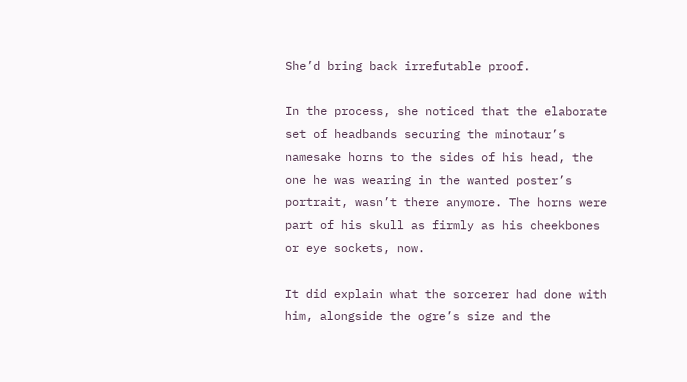She’d bring back irrefutable proof.

In the process, she noticed that the elaborate set of headbands securing the minotaur’s namesake horns to the sides of his head, the one he was wearing in the wanted poster’s portrait, wasn’t there anymore. The horns were part of his skull as firmly as his cheekbones or eye sockets, now.

It did explain what the sorcerer had done with him, alongside the ogre’s size and the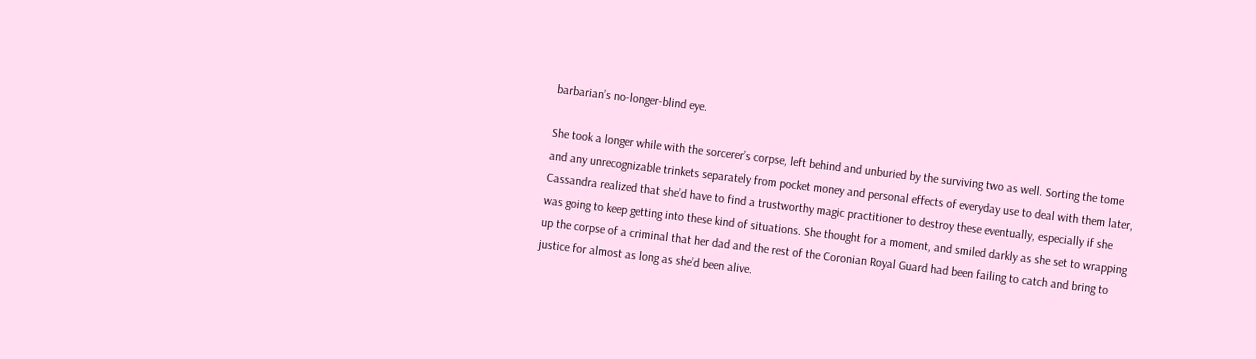barbarian’s no-longer-blind eye.

She took a longer while with the sorcerer’s corpse, left behind and unburied by the surviving two as well. Sorting the tome and any unrecognizable trinkets separately from pocket money and personal effects of everyday use to deal with them later, Cassandra realized that she’d have to find a trustworthy magic practitioner to destroy these eventually, especially if she was going to keep getting into these kind of situations. She thought for a moment, and smiled darkly as she set to wrapping up the corpse of a criminal that her dad and the rest of the Coronian Royal Guard had been failing to catch and bring to justice for almost as long as she’d been alive.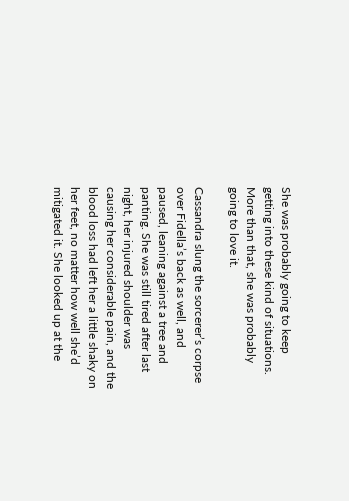She was probably going to keep getting into these kind of situations. More than that, she was probably going to love it.

Cassandra slung the sorcerer’s corpse over Fidella’s back as well, and paused, leaning against a tree and panting. She was still tired after last night, her injured shoulder was causing her considerable pain, and the blood loss had left her a little shaky on her feet, no matter how well she’d mitigated it. She looked up at the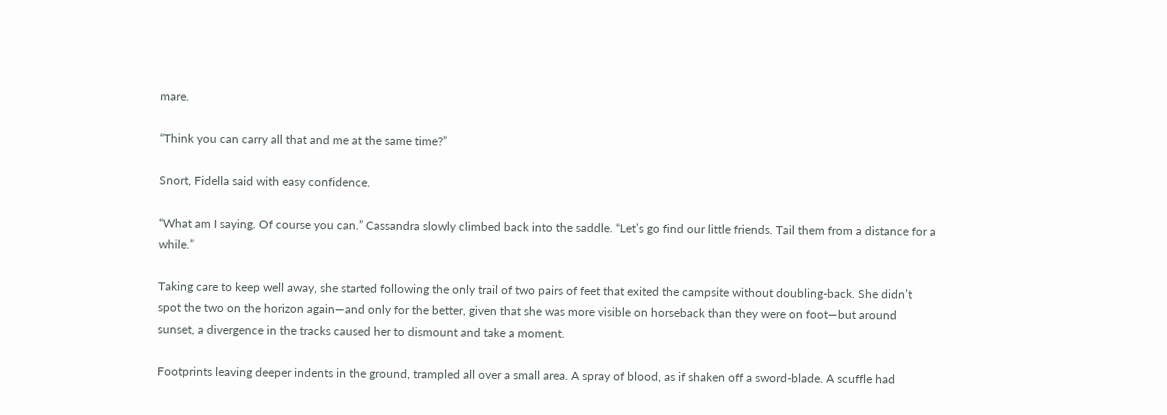mare.

“Think you can carry all that and me at the same time?”

Snort, Fidella said with easy confidence.

“What am I saying. Of course you can.” Cassandra slowly climbed back into the saddle. “Let’s go find our little friends. Tail them from a distance for a while.”

Taking care to keep well away, she started following the only trail of two pairs of feet that exited the campsite without doubling-back. She didn’t spot the two on the horizon again—and only for the better, given that she was more visible on horseback than they were on foot—but around sunset, a divergence in the tracks caused her to dismount and take a moment.

Footprints leaving deeper indents in the ground, trampled all over a small area. A spray of blood, as if shaken off a sword-blade. A scuffle had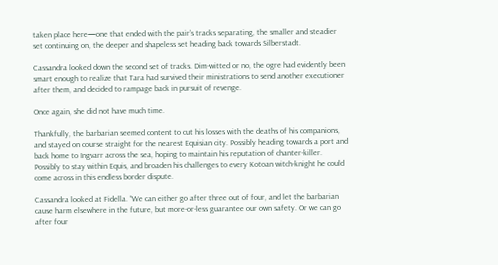taken place here—one that ended with the pair’s tracks separating, the smaller and steadier set continuing on, the deeper and shapeless set heading back towards Silberstadt.

Cassandra looked down the second set of tracks. Dim-witted or no, the ogre had evidently been smart enough to realize that Tara had survived their ministrations to send another executioner after them, and decided to rampage back in pursuit of revenge.

Once again, she did not have much time.

Thankfully, the barbarian seemed content to cut his losses with the deaths of his companions, and stayed on course straight for the nearest Equisian city. Possibly heading towards a port and back home to Ingvarr across the sea, hoping to maintain his reputation of chanter-killer. Possibly to stay within Equis, and broaden his challenges to every Kotoan witch-knight he could come across in this endless border dispute.

Cassandra looked at Fidella. “We can either go after three out of four, and let the barbarian cause harm elsewhere in the future, but more-or-less guarantee our own safety. Or we can go after four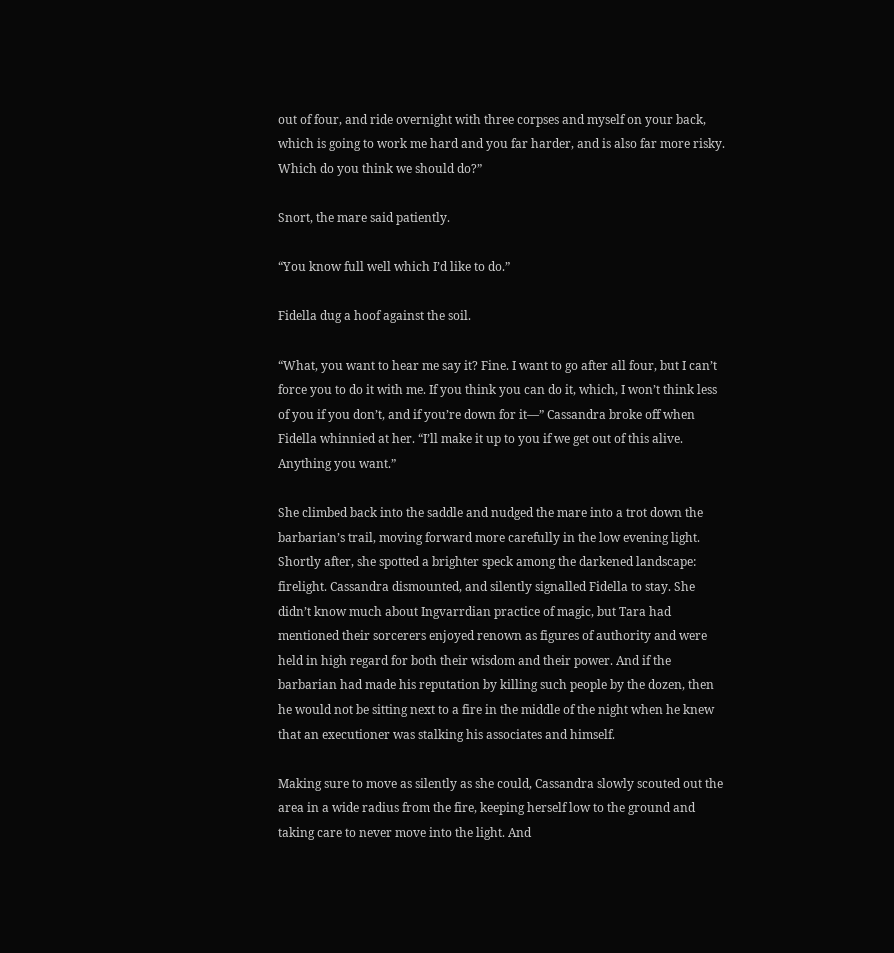out of four, and ride overnight with three corpses and myself on your back, which is going to work me hard and you far harder, and is also far more risky. Which do you think we should do?”

Snort, the mare said patiently.

“You know full well which I’d like to do.”

Fidella dug a hoof against the soil.

“What, you want to hear me say it? Fine. I want to go after all four, but I can’t force you to do it with me. If you think you can do it, which, I won’t think less of you if you don’t, and if you’re down for it—” Cassandra broke off when Fidella whinnied at her. “I’ll make it up to you if we get out of this alive. Anything you want.”

She climbed back into the saddle and nudged the mare into a trot down the barbarian’s trail, moving forward more carefully in the low evening light. Shortly after, she spotted a brighter speck among the darkened landscape: firelight. Cassandra dismounted, and silently signalled Fidella to stay. She didn’t know much about Ingvarrdian practice of magic, but Tara had mentioned their sorcerers enjoyed renown as figures of authority and were held in high regard for both their wisdom and their power. And if the barbarian had made his reputation by killing such people by the dozen, then he would not be sitting next to a fire in the middle of the night when he knew that an executioner was stalking his associates and himself.

Making sure to move as silently as she could, Cassandra slowly scouted out the area in a wide radius from the fire, keeping herself low to the ground and taking care to never move into the light. And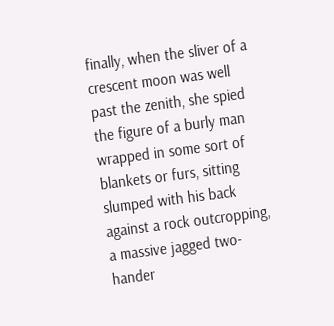finally, when the sliver of a crescent moon was well past the zenith, she spied the figure of a burly man wrapped in some sort of blankets or furs, sitting slumped with his back against a rock outcropping, a massive jagged two-hander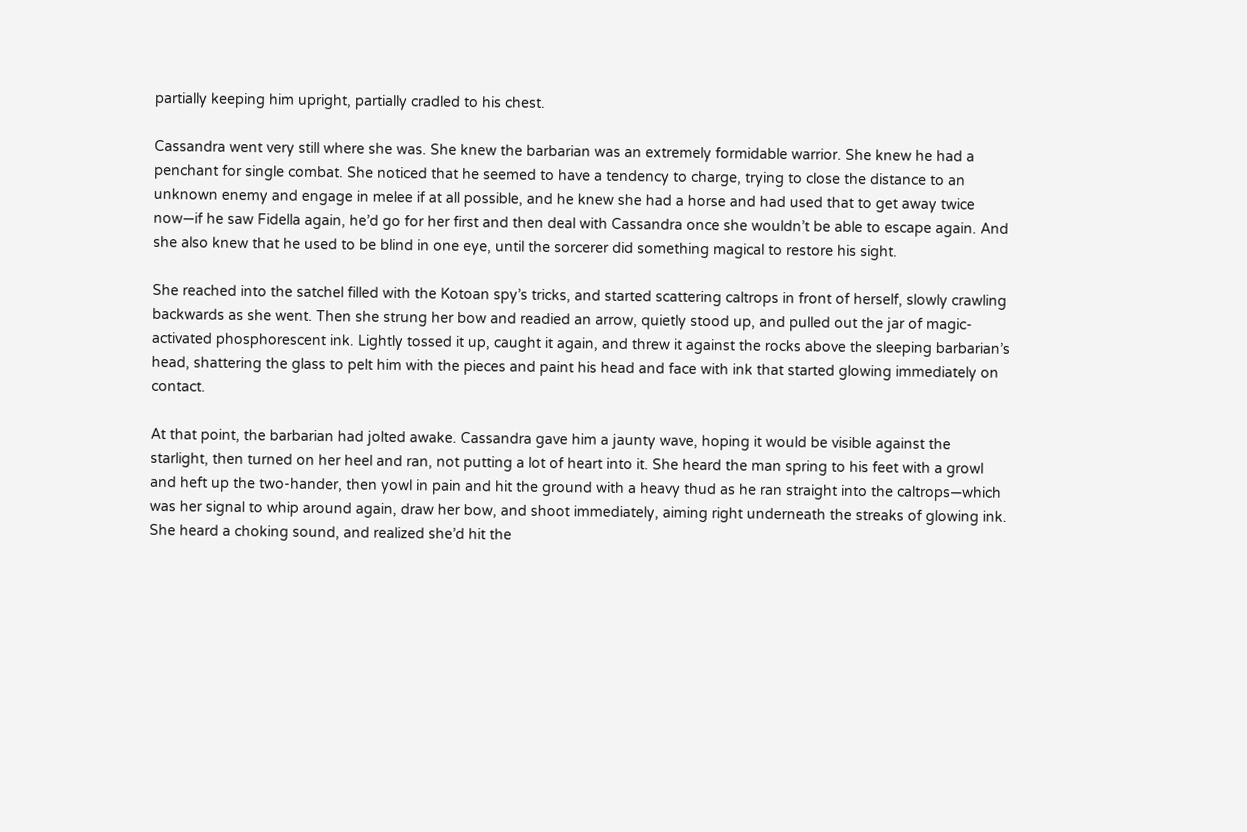partially keeping him upright, partially cradled to his chest.

Cassandra went very still where she was. She knew the barbarian was an extremely formidable warrior. She knew he had a penchant for single combat. She noticed that he seemed to have a tendency to charge, trying to close the distance to an unknown enemy and engage in melee if at all possible, and he knew she had a horse and had used that to get away twice now—if he saw Fidella again, he’d go for her first and then deal with Cassandra once she wouldn’t be able to escape again. And she also knew that he used to be blind in one eye, until the sorcerer did something magical to restore his sight.

She reached into the satchel filled with the Kotoan spy’s tricks, and started scattering caltrops in front of herself, slowly crawling backwards as she went. Then she strung her bow and readied an arrow, quietly stood up, and pulled out the jar of magic-activated phosphorescent ink. Lightly tossed it up, caught it again, and threw it against the rocks above the sleeping barbarian’s head, shattering the glass to pelt him with the pieces and paint his head and face with ink that started glowing immediately on contact.

At that point, the barbarian had jolted awake. Cassandra gave him a jaunty wave, hoping it would be visible against the starlight, then turned on her heel and ran, not putting a lot of heart into it. She heard the man spring to his feet with a growl and heft up the two-hander, then yowl in pain and hit the ground with a heavy thud as he ran straight into the caltrops—which was her signal to whip around again, draw her bow, and shoot immediately, aiming right underneath the streaks of glowing ink. She heard a choking sound, and realized she’d hit the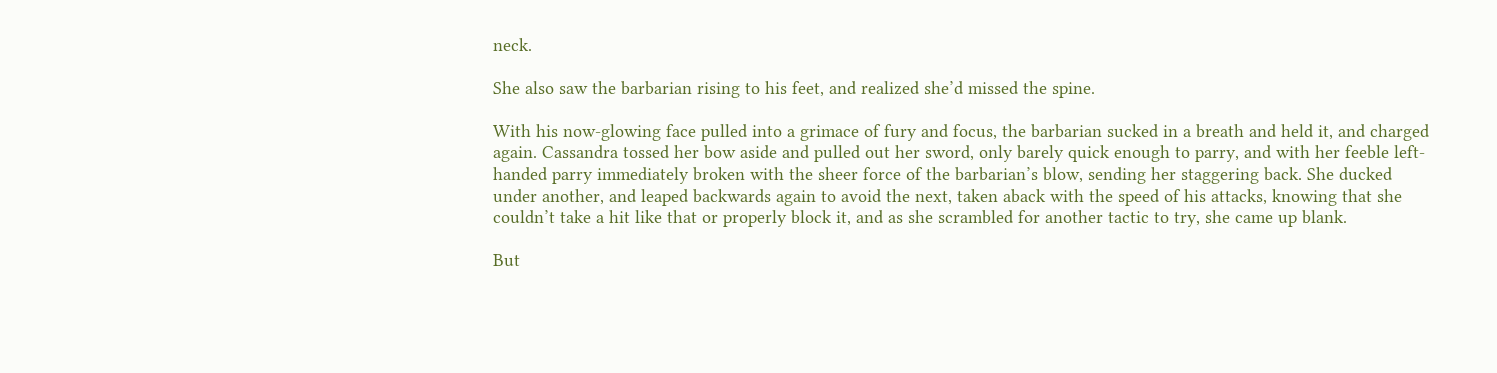neck.

She also saw the barbarian rising to his feet, and realized she’d missed the spine.

With his now-glowing face pulled into a grimace of fury and focus, the barbarian sucked in a breath and held it, and charged again. Cassandra tossed her bow aside and pulled out her sword, only barely quick enough to parry, and with her feeble left-handed parry immediately broken with the sheer force of the barbarian’s blow, sending her staggering back. She ducked under another, and leaped backwards again to avoid the next, taken aback with the speed of his attacks, knowing that she couldn’t take a hit like that or properly block it, and as she scrambled for another tactic to try, she came up blank.

But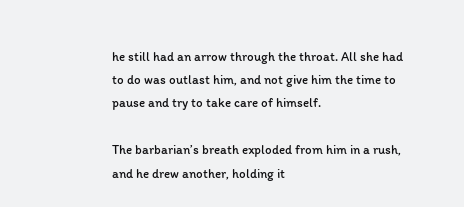he still had an arrow through the throat. All she had to do was outlast him, and not give him the time to pause and try to take care of himself.

The barbarian’s breath exploded from him in a rush, and he drew another, holding it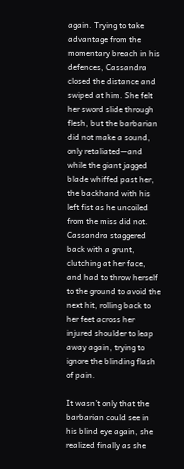again. Trying to take advantage from the momentary breach in his defences, Cassandra closed the distance and swiped at him. She felt her sword slide through flesh, but the barbarian did not make a sound, only retaliated—and while the giant jagged blade whiffed past her, the backhand with his left fist as he uncoiled from the miss did not. Cassandra staggered back with a grunt, clutching at her face, and had to throw herself to the ground to avoid the next hit, rolling back to her feet across her injured shoulder to leap away again, trying to ignore the blinding flash of pain.

It wasn’t only that the barbarian could see in his blind eye again, she realized finally as she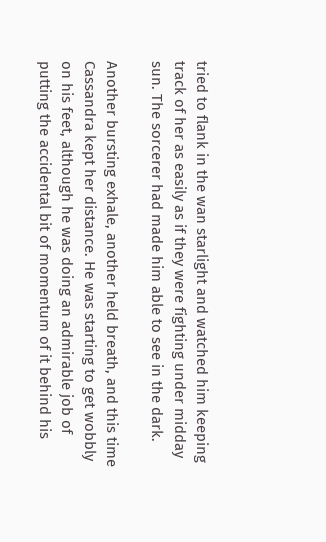tried to flank in the wan starlight and watched him keeping track of her as easily as if they were fighting under midday sun. The sorcerer had made him able to see in the dark.

Another bursting exhale, another held breath, and this time Cassandra kept her distance. He was starting to get wobbly on his feet, although he was doing an admirable job of putting the accidental bit of momentum of it behind his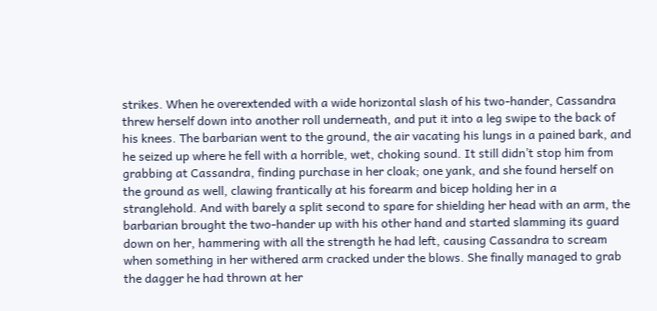strikes. When he overextended with a wide horizontal slash of his two-hander, Cassandra threw herself down into another roll underneath, and put it into a leg swipe to the back of his knees. The barbarian went to the ground, the air vacating his lungs in a pained bark, and he seized up where he fell with a horrible, wet, choking sound. It still didn’t stop him from grabbing at Cassandra, finding purchase in her cloak; one yank, and she found herself on the ground as well, clawing frantically at his forearm and bicep holding her in a stranglehold. And with barely a split second to spare for shielding her head with an arm, the barbarian brought the two-hander up with his other hand and started slamming its guard down on her, hammering with all the strength he had left, causing Cassandra to scream when something in her withered arm cracked under the blows. She finally managed to grab the dagger he had thrown at her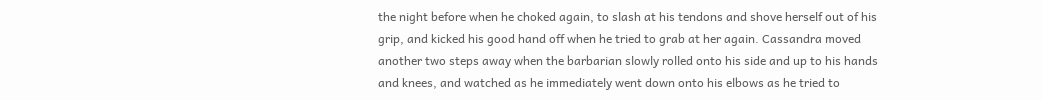the night before when he choked again, to slash at his tendons and shove herself out of his grip, and kicked his good hand off when he tried to grab at her again. Cassandra moved another two steps away when the barbarian slowly rolled onto his side and up to his hands and knees, and watched as he immediately went down onto his elbows as he tried to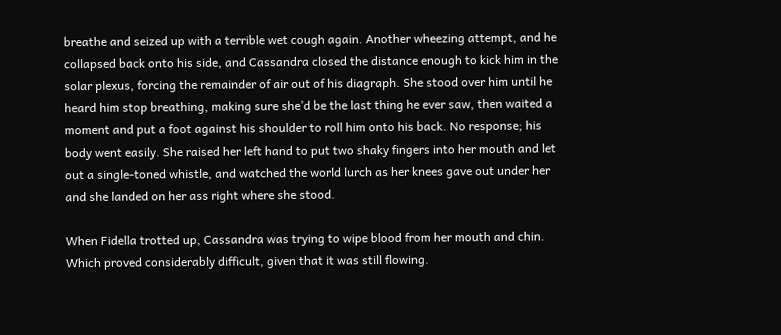breathe and seized up with a terrible wet cough again. Another wheezing attempt, and he collapsed back onto his side, and Cassandra closed the distance enough to kick him in the solar plexus, forcing the remainder of air out of his diagraph. She stood over him until he heard him stop breathing, making sure she’d be the last thing he ever saw, then waited a moment and put a foot against his shoulder to roll him onto his back. No response; his body went easily. She raised her left hand to put two shaky fingers into her mouth and let out a single-toned whistle, and watched the world lurch as her knees gave out under her and she landed on her ass right where she stood.

When Fidella trotted up, Cassandra was trying to wipe blood from her mouth and chin. Which proved considerably difficult, given that it was still flowing.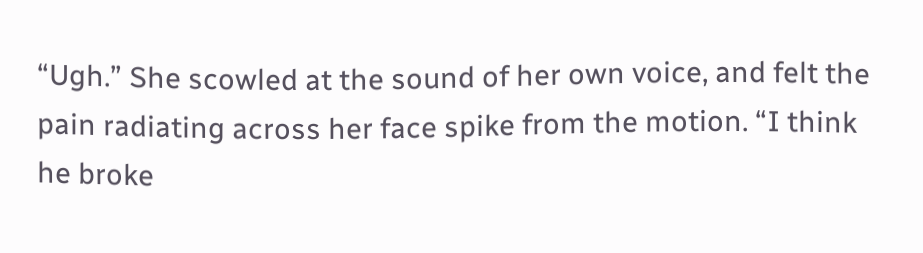“Ugh.” She scowled at the sound of her own voice, and felt the pain radiating across her face spike from the motion. “I think he broke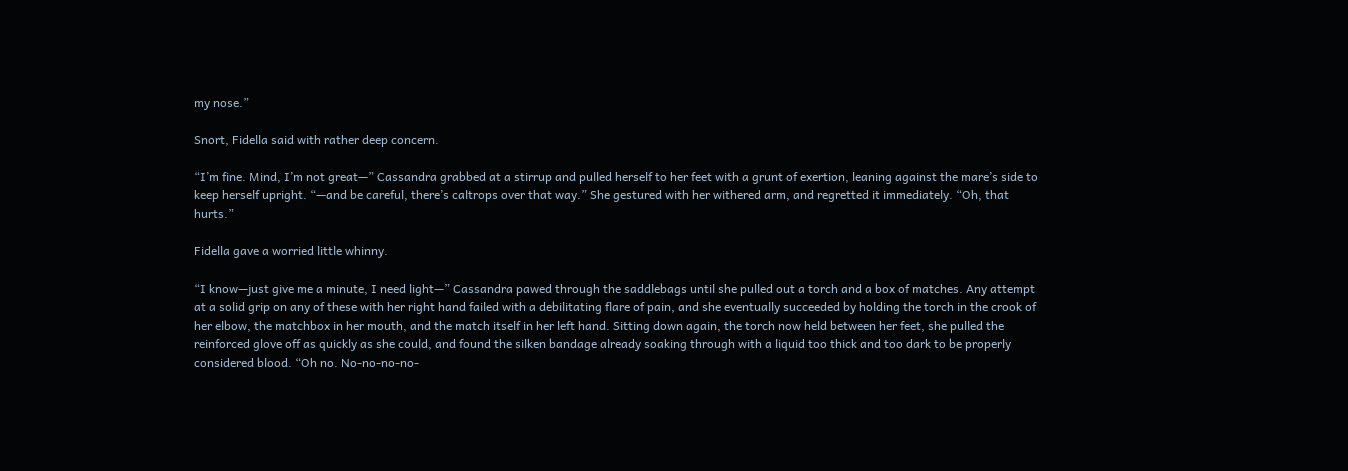my nose.”

Snort, Fidella said with rather deep concern.

“I’m fine. Mind, I’m not great—” Cassandra grabbed at a stirrup and pulled herself to her feet with a grunt of exertion, leaning against the mare’s side to keep herself upright. “—and be careful, there’s caltrops over that way.” She gestured with her withered arm, and regretted it immediately. “Oh, that hurts.”

Fidella gave a worried little whinny.

“I know—just give me a minute, I need light—” Cassandra pawed through the saddlebags until she pulled out a torch and a box of matches. Any attempt at a solid grip on any of these with her right hand failed with a debilitating flare of pain, and she eventually succeeded by holding the torch in the crook of her elbow, the matchbox in her mouth, and the match itself in her left hand. Sitting down again, the torch now held between her feet, she pulled the reinforced glove off as quickly as she could, and found the silken bandage already soaking through with a liquid too thick and too dark to be properly considered blood. “Oh no. No-no-no-no-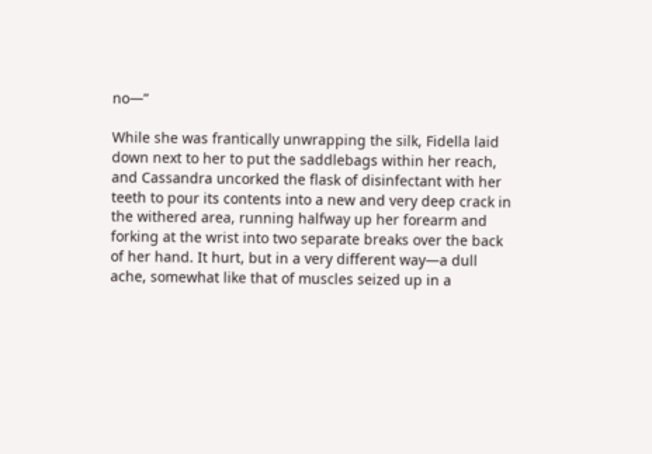no—”

While she was frantically unwrapping the silk, Fidella laid down next to her to put the saddlebags within her reach, and Cassandra uncorked the flask of disinfectant with her teeth to pour its contents into a new and very deep crack in the withered area, running halfway up her forearm and forking at the wrist into two separate breaks over the back of her hand. It hurt, but in a very different way—a dull ache, somewhat like that of muscles seized up in a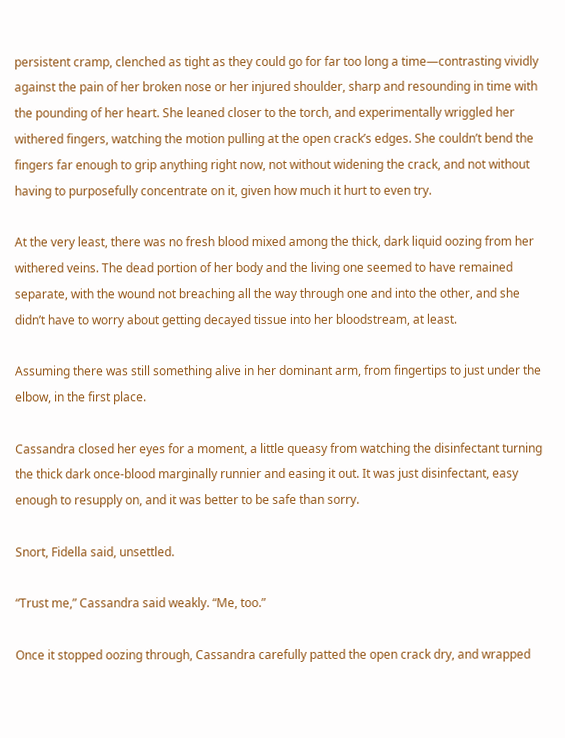persistent cramp, clenched as tight as they could go for far too long a time—contrasting vividly against the pain of her broken nose or her injured shoulder, sharp and resounding in time with the pounding of her heart. She leaned closer to the torch, and experimentally wriggled her withered fingers, watching the motion pulling at the open crack’s edges. She couldn’t bend the fingers far enough to grip anything right now, not without widening the crack, and not without having to purposefully concentrate on it, given how much it hurt to even try.

At the very least, there was no fresh blood mixed among the thick, dark liquid oozing from her withered veins. The dead portion of her body and the living one seemed to have remained separate, with the wound not breaching all the way through one and into the other, and she didn’t have to worry about getting decayed tissue into her bloodstream, at least.

Assuming there was still something alive in her dominant arm, from fingertips to just under the elbow, in the first place.

Cassandra closed her eyes for a moment, a little queasy from watching the disinfectant turning the thick dark once-blood marginally runnier and easing it out. It was just disinfectant, easy enough to resupply on, and it was better to be safe than sorry.

Snort, Fidella said, unsettled.

“Trust me,” Cassandra said weakly. “Me, too.”

Once it stopped oozing through, Cassandra carefully patted the open crack dry, and wrapped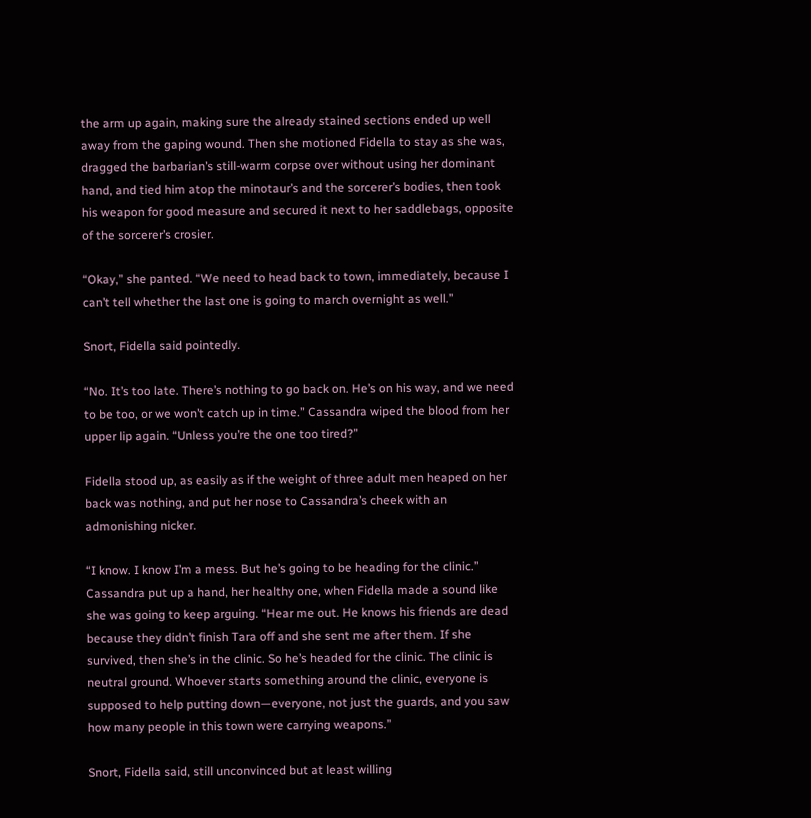the arm up again, making sure the already stained sections ended up well away from the gaping wound. Then she motioned Fidella to stay as she was, dragged the barbarian’s still-warm corpse over without using her dominant hand, and tied him atop the minotaur’s and the sorcerer’s bodies, then took his weapon for good measure and secured it next to her saddlebags, opposite of the sorcerer’s crosier.

“Okay,” she panted. “We need to head back to town, immediately, because I can’t tell whether the last one is going to march overnight as well.”

Snort, Fidella said pointedly.

“No. It’s too late. There’s nothing to go back on. He’s on his way, and we need to be too, or we won’t catch up in time.” Cassandra wiped the blood from her upper lip again. “Unless you’re the one too tired?”

Fidella stood up, as easily as if the weight of three adult men heaped on her back was nothing, and put her nose to Cassandra’s cheek with an admonishing nicker.

“I know. I know I’m a mess. But he’s going to be heading for the clinic.” Cassandra put up a hand, her healthy one, when Fidella made a sound like she was going to keep arguing. “Hear me out. He knows his friends are dead because they didn’t finish Tara off and she sent me after them. If she survived, then she’s in the clinic. So he’s headed for the clinic. The clinic is neutral ground. Whoever starts something around the clinic, everyone is supposed to help putting down—everyone, not just the guards, and you saw how many people in this town were carrying weapons.”

Snort, Fidella said, still unconvinced but at least willing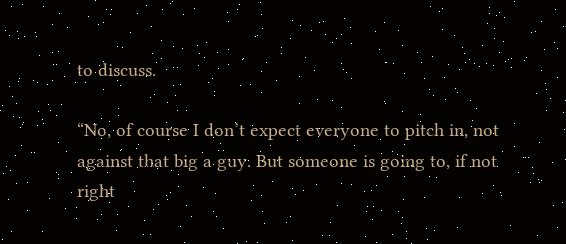to discuss.

“No, of course I don’t expect everyone to pitch in, not against that big a guy. But someone is going to, if not right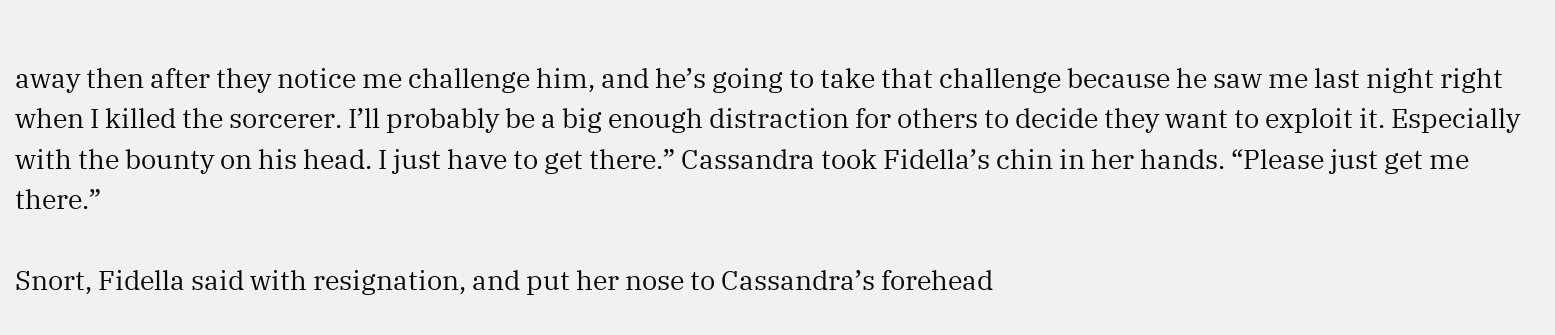away then after they notice me challenge him, and he’s going to take that challenge because he saw me last night right when I killed the sorcerer. I’ll probably be a big enough distraction for others to decide they want to exploit it. Especially with the bounty on his head. I just have to get there.” Cassandra took Fidella’s chin in her hands. “Please just get me there.”

Snort, Fidella said with resignation, and put her nose to Cassandra’s forehead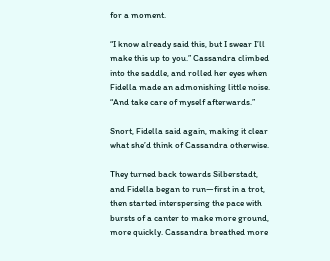for a moment.

“I know already said this, but I swear I’ll make this up to you.” Cassandra climbed into the saddle, and rolled her eyes when Fidella made an admonishing little noise. “And take care of myself afterwards.”

Snort, Fidella said again, making it clear what she’d think of Cassandra otherwise.

They turned back towards Silberstadt, and Fidella began to run—first in a trot, then started interspersing the pace with bursts of a canter to make more ground, more quickly. Cassandra breathed more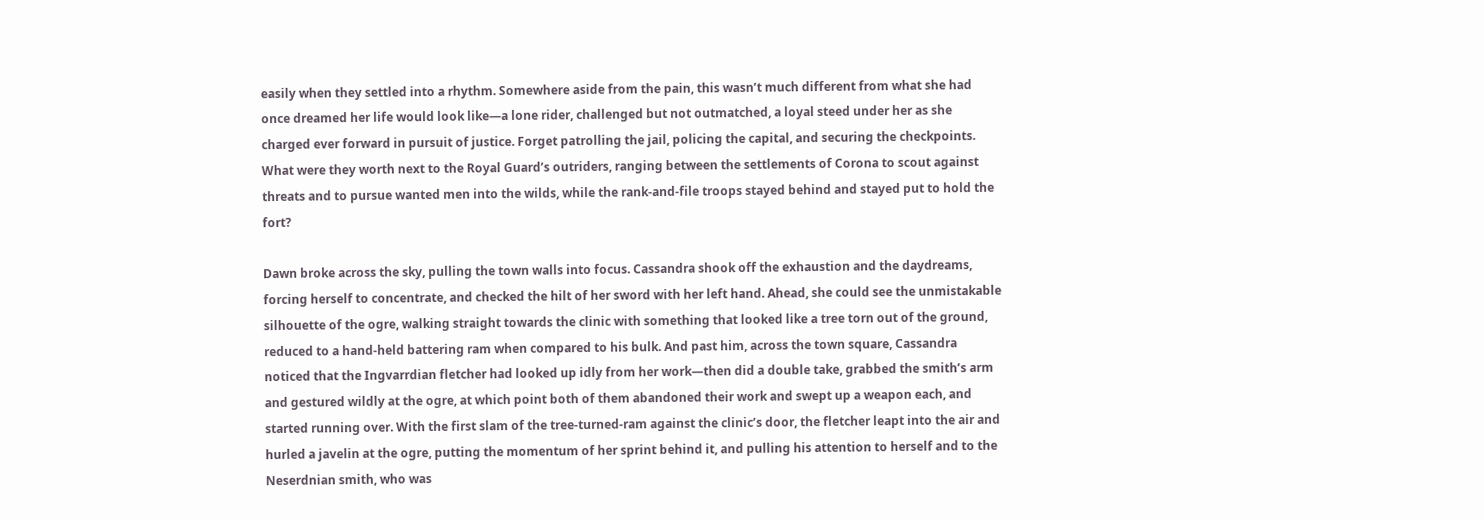easily when they settled into a rhythm. Somewhere aside from the pain, this wasn’t much different from what she had once dreamed her life would look like—a lone rider, challenged but not outmatched, a loyal steed under her as she charged ever forward in pursuit of justice. Forget patrolling the jail, policing the capital, and securing the checkpoints. What were they worth next to the Royal Guard’s outriders, ranging between the settlements of Corona to scout against threats and to pursue wanted men into the wilds, while the rank-and-file troops stayed behind and stayed put to hold the fort?

Dawn broke across the sky, pulling the town walls into focus. Cassandra shook off the exhaustion and the daydreams, forcing herself to concentrate, and checked the hilt of her sword with her left hand. Ahead, she could see the unmistakable silhouette of the ogre, walking straight towards the clinic with something that looked like a tree torn out of the ground, reduced to a hand-held battering ram when compared to his bulk. And past him, across the town square, Cassandra noticed that the Ingvarrdian fletcher had looked up idly from her work—then did a double take, grabbed the smith’s arm and gestured wildly at the ogre, at which point both of them abandoned their work and swept up a weapon each, and started running over. With the first slam of the tree-turned-ram against the clinic’s door, the fletcher leapt into the air and hurled a javelin at the ogre, putting the momentum of her sprint behind it, and pulling his attention to herself and to the Neserdnian smith, who was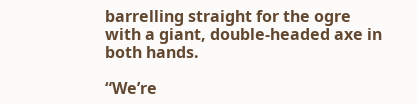barrelling straight for the ogre with a giant, double-headed axe in both hands.

“We’re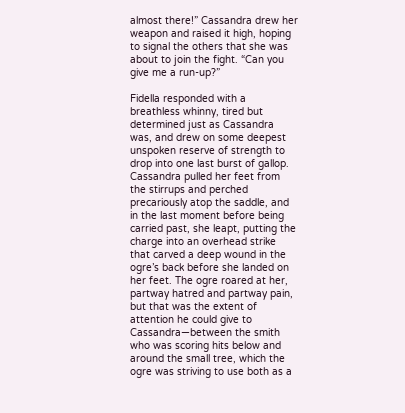almost there!” Cassandra drew her weapon and raised it high, hoping to signal the others that she was about to join the fight. “Can you give me a run-up?”

Fidella responded with a breathless whinny, tired but determined just as Cassandra was, and drew on some deepest unspoken reserve of strength to drop into one last burst of gallop. Cassandra pulled her feet from the stirrups and perched precariously atop the saddle, and in the last moment before being carried past, she leapt, putting the charge into an overhead strike that carved a deep wound in the ogre’s back before she landed on her feet. The ogre roared at her, partway hatred and partway pain, but that was the extent of attention he could give to Cassandra—between the smith who was scoring hits below and around the small tree, which the ogre was striving to use both as a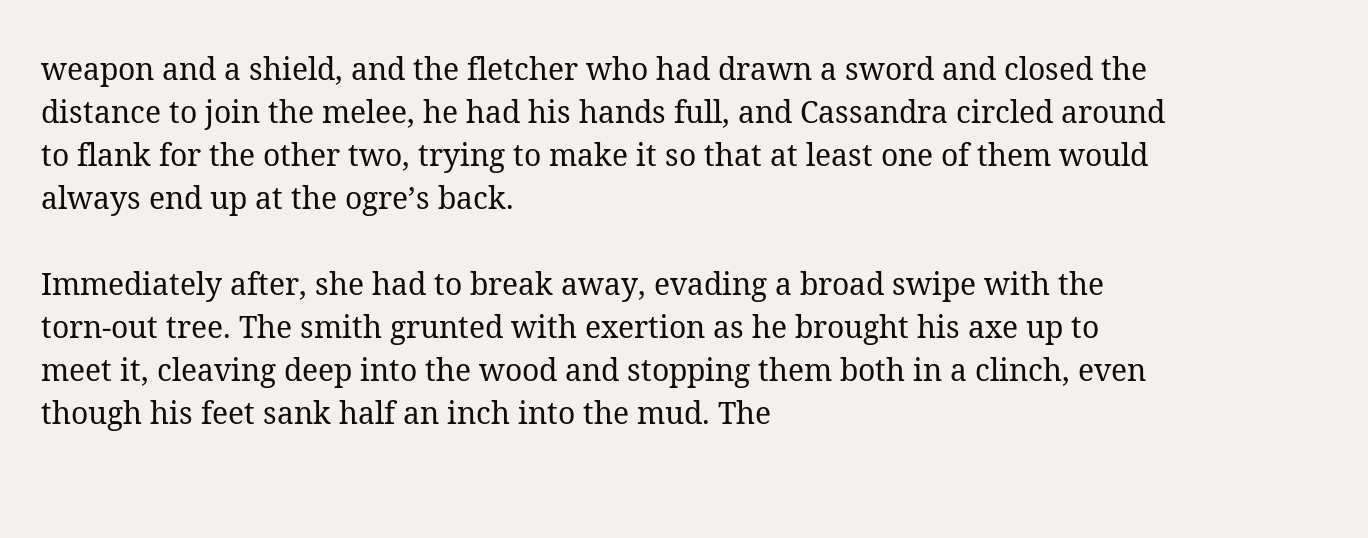weapon and a shield, and the fletcher who had drawn a sword and closed the distance to join the melee, he had his hands full, and Cassandra circled around to flank for the other two, trying to make it so that at least one of them would always end up at the ogre’s back.

Immediately after, she had to break away, evading a broad swipe with the torn-out tree. The smith grunted with exertion as he brought his axe up to meet it, cleaving deep into the wood and stopping them both in a clinch, even though his feet sank half an inch into the mud. The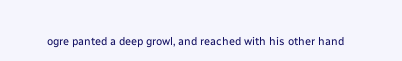ogre panted a deep growl, and reached with his other hand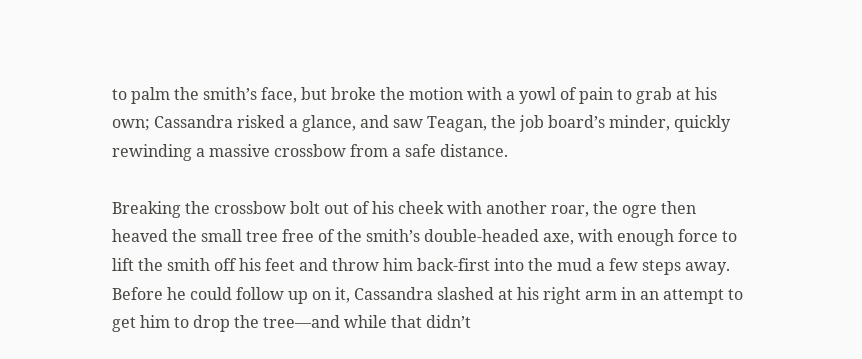to palm the smith’s face, but broke the motion with a yowl of pain to grab at his own; Cassandra risked a glance, and saw Teagan, the job board’s minder, quickly rewinding a massive crossbow from a safe distance.

Breaking the crossbow bolt out of his cheek with another roar, the ogre then heaved the small tree free of the smith’s double-headed axe, with enough force to lift the smith off his feet and throw him back-first into the mud a few steps away. Before he could follow up on it, Cassandra slashed at his right arm in an attempt to get him to drop the tree—and while that didn’t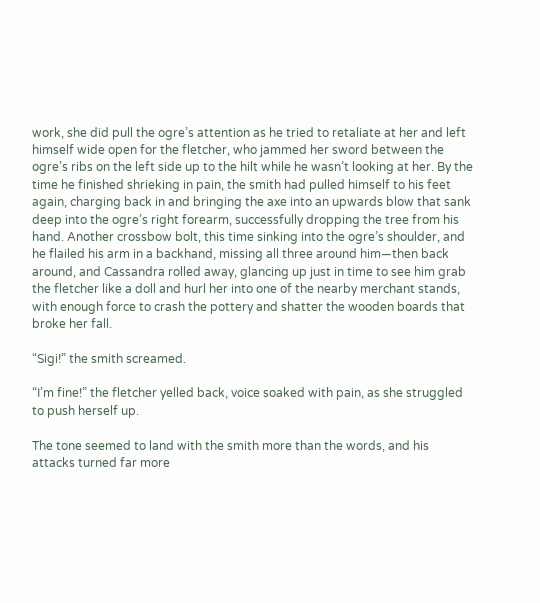work, she did pull the ogre’s attention as he tried to retaliate at her and left himself wide open for the fletcher, who jammed her sword between the ogre’s ribs on the left side up to the hilt while he wasn’t looking at her. By the time he finished shrieking in pain, the smith had pulled himself to his feet again, charging back in and bringing the axe into an upwards blow that sank deep into the ogre’s right forearm, successfully dropping the tree from his hand. Another crossbow bolt, this time sinking into the ogre’s shoulder, and he flailed his arm in a backhand, missing all three around him—then back around, and Cassandra rolled away, glancing up just in time to see him grab the fletcher like a doll and hurl her into one of the nearby merchant stands, with enough force to crash the pottery and shatter the wooden boards that broke her fall.

“Sigi!” the smith screamed.

“I’m fine!” the fletcher yelled back, voice soaked with pain, as she struggled to push herself up.

The tone seemed to land with the smith more than the words, and his attacks turned far more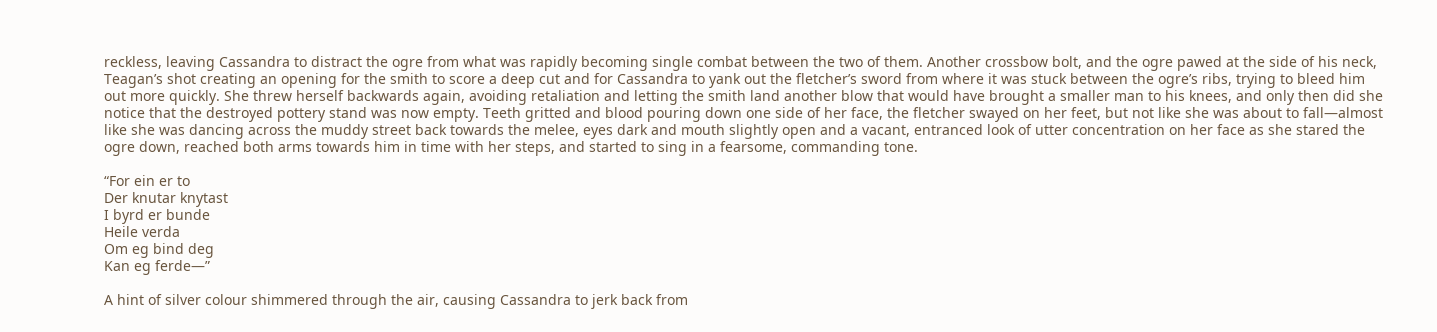reckless, leaving Cassandra to distract the ogre from what was rapidly becoming single combat between the two of them. Another crossbow bolt, and the ogre pawed at the side of his neck, Teagan’s shot creating an opening for the smith to score a deep cut and for Cassandra to yank out the fletcher’s sword from where it was stuck between the ogre’s ribs, trying to bleed him out more quickly. She threw herself backwards again, avoiding retaliation and letting the smith land another blow that would have brought a smaller man to his knees, and only then did she notice that the destroyed pottery stand was now empty. Teeth gritted and blood pouring down one side of her face, the fletcher swayed on her feet, but not like she was about to fall—almost like she was dancing across the muddy street back towards the melee, eyes dark and mouth slightly open and a vacant, entranced look of utter concentration on her face as she stared the ogre down, reached both arms towards him in time with her steps, and started to sing in a fearsome, commanding tone.

“For ein er to
Der knutar knytast
I byrd er bunde
Heile verda
Om eg bind deg
Kan eg ferde—”

A hint of silver colour shimmered through the air, causing Cassandra to jerk back from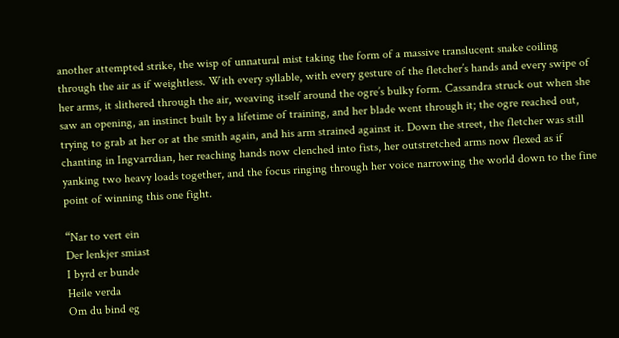another attempted strike, the wisp of unnatural mist taking the form of a massive translucent snake coiling through the air as if weightless. With every syllable, with every gesture of the fletcher’s hands and every swipe of her arms, it slithered through the air, weaving itself around the ogre’s bulky form. Cassandra struck out when she saw an opening, an instinct built by a lifetime of training, and her blade went through it; the ogre reached out, trying to grab at her or at the smith again, and his arm strained against it. Down the street, the fletcher was still chanting in Ingvarrdian, her reaching hands now clenched into fists, her outstretched arms now flexed as if yanking two heavy loads together, and the focus ringing through her voice narrowing the world down to the fine point of winning this one fight.

“Nar to vert ein
Der lenkjer smiast
I byrd er bunde
Heile verda
Om du bind eg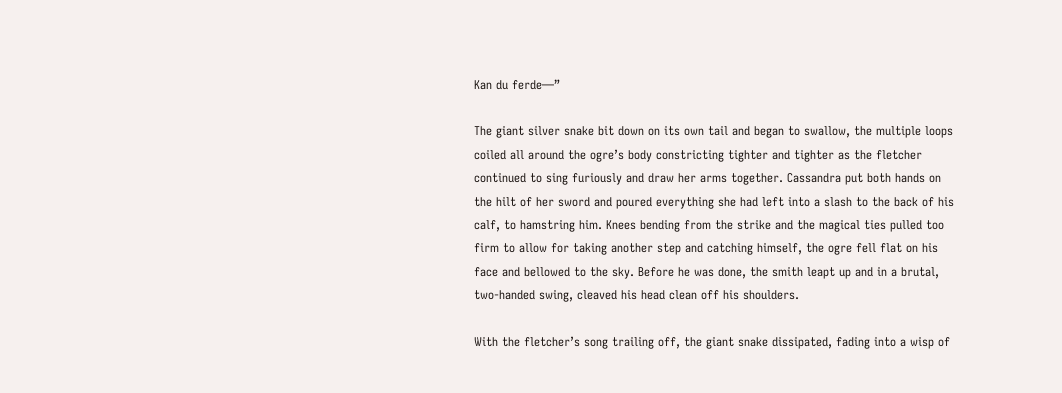Kan du ferde—”

The giant silver snake bit down on its own tail and began to swallow, the multiple loops coiled all around the ogre’s body constricting tighter and tighter as the fletcher continued to sing furiously and draw her arms together. Cassandra put both hands on the hilt of her sword and poured everything she had left into a slash to the back of his calf, to hamstring him. Knees bending from the strike and the magical ties pulled too firm to allow for taking another step and catching himself, the ogre fell flat on his face and bellowed to the sky. Before he was done, the smith leapt up and in a brutal, two-handed swing, cleaved his head clean off his shoulders.

With the fletcher’s song trailing off, the giant snake dissipated, fading into a wisp of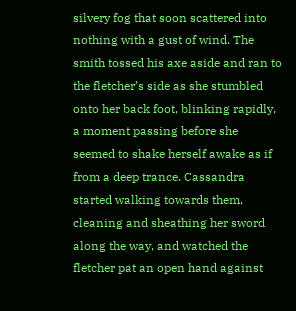silvery fog that soon scattered into nothing with a gust of wind. The smith tossed his axe aside and ran to the fletcher’s side as she stumbled onto her back foot, blinking rapidly, a moment passing before she seemed to shake herself awake as if from a deep trance. Cassandra started walking towards them, cleaning and sheathing her sword along the way, and watched the fletcher pat an open hand against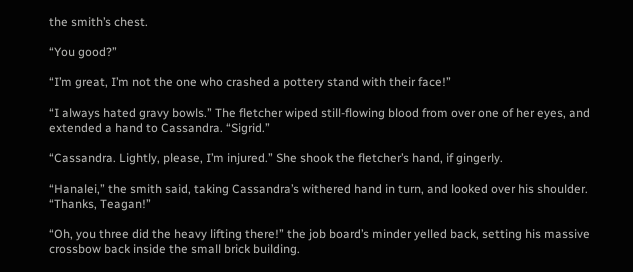the smith’s chest.

“You good?”

“I’m great, I’m not the one who crashed a pottery stand with their face!”

“I always hated gravy bowls.” The fletcher wiped still-flowing blood from over one of her eyes, and extended a hand to Cassandra. “Sigrid.”

“Cassandra. Lightly, please, I’m injured.” She shook the fletcher’s hand, if gingerly.

“Hanalei,” the smith said, taking Cassandra’s withered hand in turn, and looked over his shoulder. “Thanks, Teagan!”

“Oh, you three did the heavy lifting there!” the job board’s minder yelled back, setting his massive crossbow back inside the small brick building.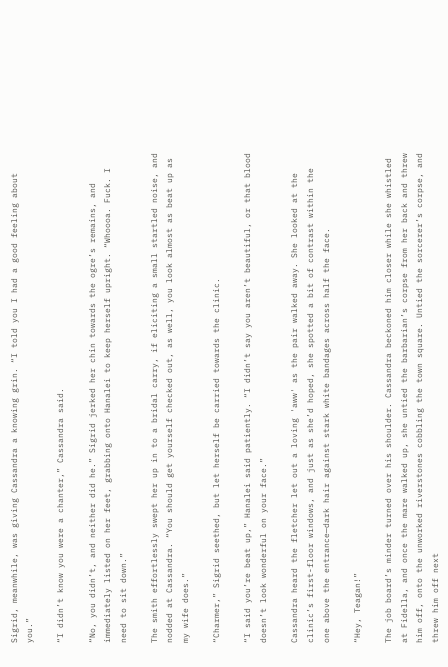Sigrid, meanwhile, was giving Cassandra a knowing grin. “I told you I had a good feeling about you.”

“I didn’t know you were a chanter,” Cassandra said.

“No, you didn’t, and neither did he.” Sigrid jerked her chin towards the ogre’s remains, and immediately listed on her feet, grabbing onto Hanalei to keep herself upright. “Whoooa. Fuck. I need to sit down.”

The smith effortlessly swept her up in to a bridal carry, if eliciting a small startled noise, and nodded at Cassandra. “You should get yourself checked out, as well, you look almost as beat up as my wife does.”

“Charmer,” Sigrid seethed, but let herself be carried towards the clinic.

“I said you’re beat up,” Hanalei said patiently. “I didn’t say you aren’t beautiful, or that blood doesn’t look wonderful on your face.”

Cassandra heard the fletcher let out a loving 'aww' as the pair walked away. She looked at the clinic’s first-floor windows, and just as she’d hoped, she spotted a bit of contrast within the one above the entrance—dark hair against stark white bandages across half the face.

“Hey, Teagan!”

The job board’s minder turned over his shoulder. Cassandra beckoned him closer while she whistled at Fidella, and once the mare walked up, she untied the barbarian’s corpse from her back and threw him off, onto the unworked riverstones cobbling the town square. Untied the sorcerer’s corpse, and threw him off next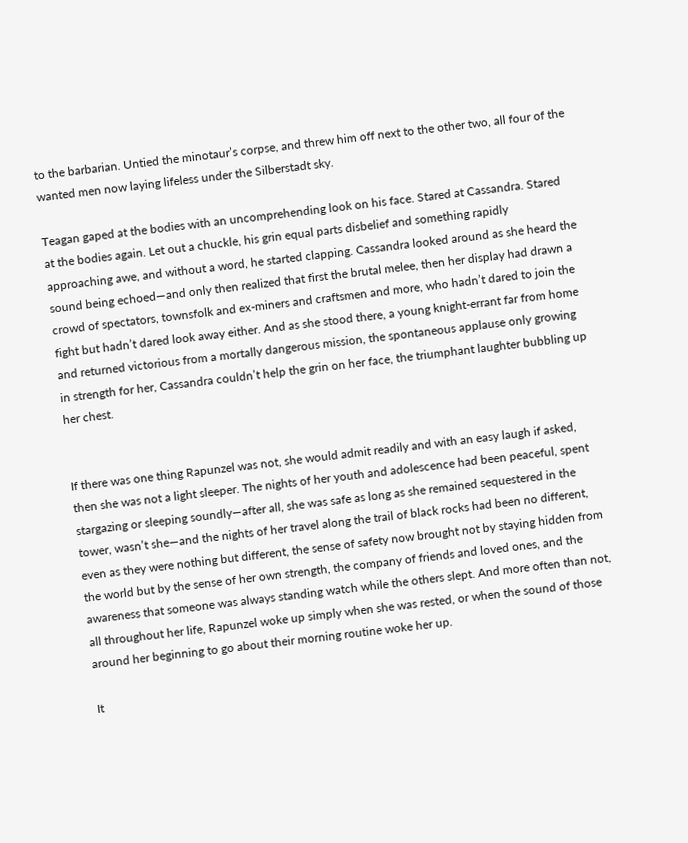to the barbarian. Untied the minotaur’s corpse, and threw him off next to the other two, all four of the wanted men now laying lifeless under the Silberstadt sky.

Teagan gaped at the bodies with an uncomprehending look on his face. Stared at Cassandra. Stared at the bodies again. Let out a chuckle, his grin equal parts disbelief and something rapidly approaching awe, and without a word, he started clapping. Cassandra looked around as she heard the sound being echoed—and only then realized that first the brutal melee, then her display had drawn a crowd of spectators, townsfolk and ex-miners and craftsmen and more, who hadn’t dared to join the fight but hadn’t dared look away either. And as she stood there, a young knight-errant far from home and returned victorious from a mortally dangerous mission, the spontaneous applause only growing in strength for her, Cassandra couldn’t help the grin on her face, the triumphant laughter bubbling up her chest.


If there was one thing Rapunzel was not, she would admit readily and with an easy laugh if asked, then she was not a light sleeper. The nights of her youth and adolescence had been peaceful, spent stargazing or sleeping soundly—after all, she was safe as long as she remained sequestered in the tower, wasn’t she—and the nights of her travel along the trail of black rocks had been no different, even as they were nothing but different, the sense of safety now brought not by staying hidden from the world but by the sense of her own strength, the company of friends and loved ones, and the awareness that someone was always standing watch while the others slept. And more often than not, all throughout her life, Rapunzel woke up simply when she was rested, or when the sound of those around her beginning to go about their morning routine woke her up.

It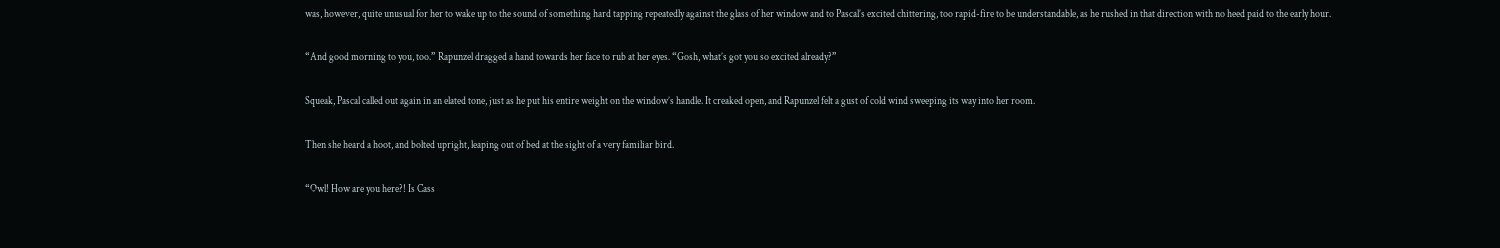was, however, quite unusual for her to wake up to the sound of something hard tapping repeatedly against the glass of her window and to Pascal’s excited chittering, too rapid-fire to be understandable, as he rushed in that direction with no heed paid to the early hour.

“And good morning to you, too.” Rapunzel dragged a hand towards her face to rub at her eyes. “Gosh, what’s got you so excited already?”

Squeak, Pascal called out again in an elated tone, just as he put his entire weight on the window’s handle. It creaked open, and Rapunzel felt a gust of cold wind sweeping its way into her room.

Then she heard a hoot, and bolted upright, leaping out of bed at the sight of a very familiar bird.

“Owl! How are you here?! Is Cass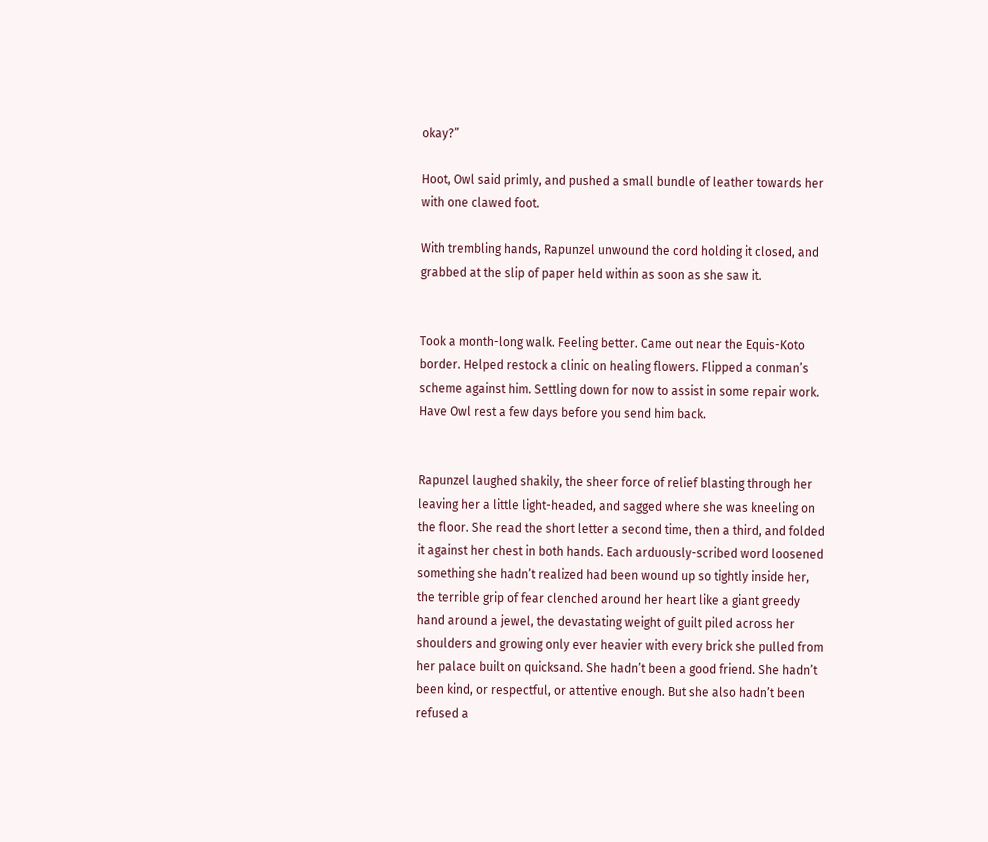okay?”

Hoot, Owl said primly, and pushed a small bundle of leather towards her with one clawed foot.

With trembling hands, Rapunzel unwound the cord holding it closed, and grabbed at the slip of paper held within as soon as she saw it.


Took a month-long walk. Feeling better. Came out near the Equis-Koto border. Helped restock a clinic on healing flowers. Flipped a conman’s scheme against him. Settling down for now to assist in some repair work. Have Owl rest a few days before you send him back.


Rapunzel laughed shakily, the sheer force of relief blasting through her leaving her a little light-headed, and sagged where she was kneeling on the floor. She read the short letter a second time, then a third, and folded it against her chest in both hands. Each arduously-scribed word loosened something she hadn’t realized had been wound up so tightly inside her, the terrible grip of fear clenched around her heart like a giant greedy hand around a jewel, the devastating weight of guilt piled across her shoulders and growing only ever heavier with every brick she pulled from her palace built on quicksand. She hadn’t been a good friend. She hadn’t been kind, or respectful, or attentive enough. But she also hadn’t been refused a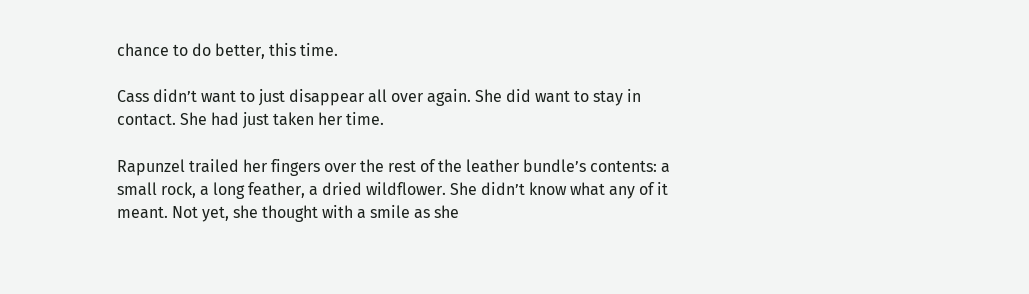chance to do better, this time.

Cass didn’t want to just disappear all over again. She did want to stay in contact. She had just taken her time.

Rapunzel trailed her fingers over the rest of the leather bundle’s contents: a small rock, a long feather, a dried wildflower. She didn’t know what any of it meant. Not yet, she thought with a smile as she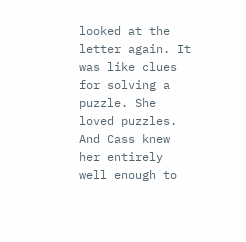looked at the letter again. It was like clues for solving a puzzle. She loved puzzles. And Cass knew her entirely well enough to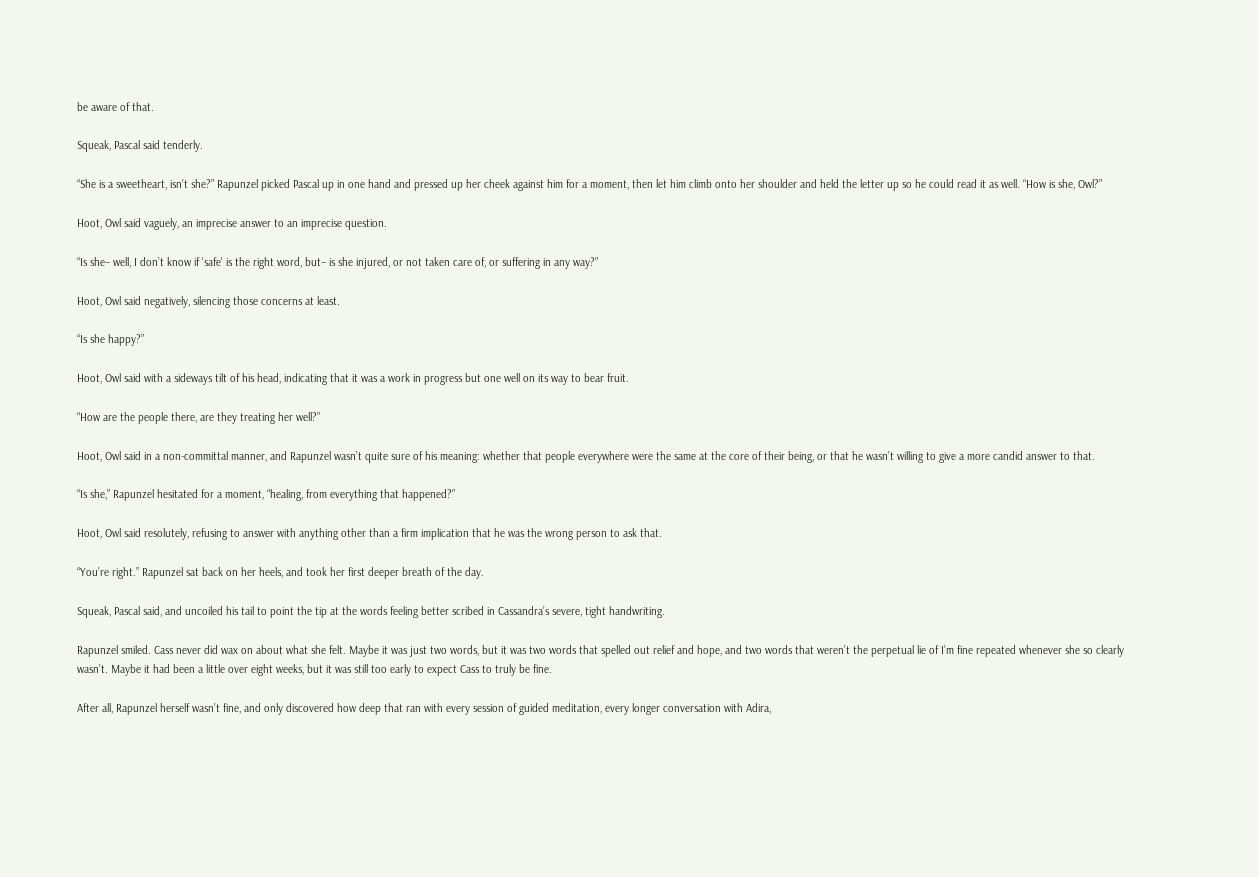be aware of that.

Squeak, Pascal said tenderly.

“She is a sweetheart, isn’t she?” Rapunzel picked Pascal up in one hand and pressed up her cheek against him for a moment, then let him climb onto her shoulder and held the letter up so he could read it as well. “How is she, Owl?”

Hoot, Owl said vaguely, an imprecise answer to an imprecise question.

“Is she– well, I don’t know if 'safe' is the right word, but– is she injured, or not taken care of, or suffering in any way?”

Hoot, Owl said negatively, silencing those concerns at least.

“Is she happy?”

Hoot, Owl said with a sideways tilt of his head, indicating that it was a work in progress but one well on its way to bear fruit.

“How are the people there, are they treating her well?”

Hoot, Owl said in a non-committal manner, and Rapunzel wasn’t quite sure of his meaning: whether that people everywhere were the same at the core of their being, or that he wasn’t willing to give a more candid answer to that.

“Is she,” Rapunzel hesitated for a moment, “healing, from everything that happened?”

Hoot, Owl said resolutely, refusing to answer with anything other than a firm implication that he was the wrong person to ask that.

“You’re right.” Rapunzel sat back on her heels, and took her first deeper breath of the day.

Squeak, Pascal said, and uncoiled his tail to point the tip at the words feeling better scribed in Cassandra’s severe, tight handwriting.

Rapunzel smiled. Cass never did wax on about what she felt. Maybe it was just two words, but it was two words that spelled out relief and hope, and two words that weren’t the perpetual lie of I’m fine repeated whenever she so clearly wasn’t. Maybe it had been a little over eight weeks, but it was still too early to expect Cass to truly be fine.

After all, Rapunzel herself wasn’t fine, and only discovered how deep that ran with every session of guided meditation, every longer conversation with Adira,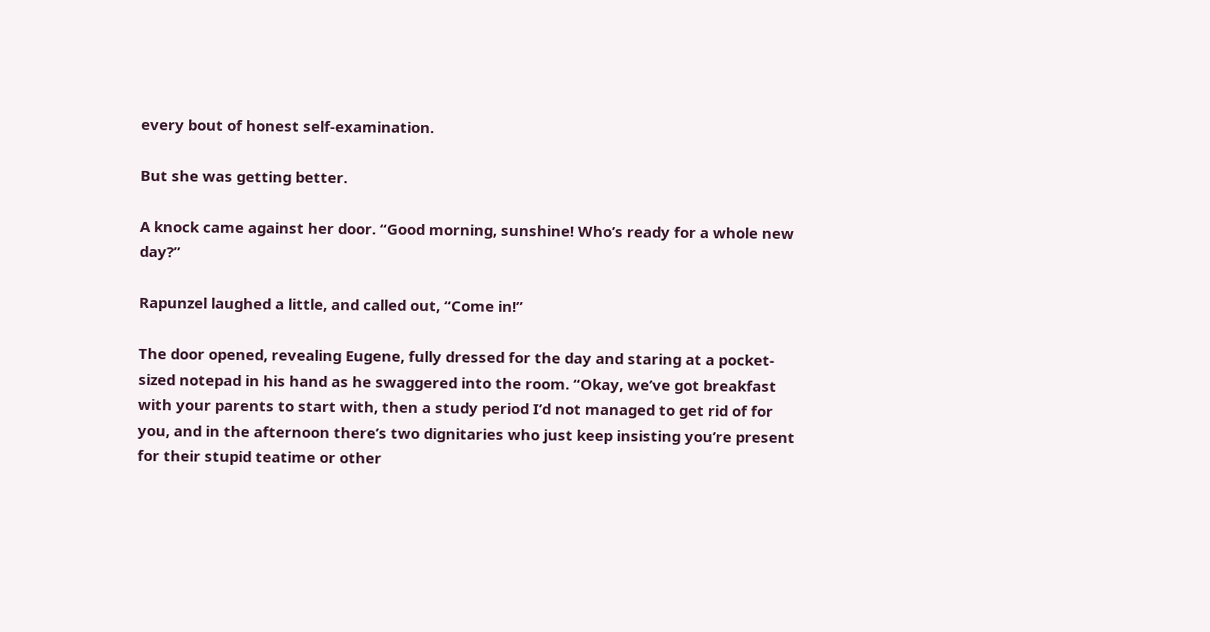every bout of honest self-examination.

But she was getting better.

A knock came against her door. “Good morning, sunshine! Who’s ready for a whole new day?”

Rapunzel laughed a little, and called out, “Come in!”

The door opened, revealing Eugene, fully dressed for the day and staring at a pocket-sized notepad in his hand as he swaggered into the room. “Okay, we’ve got breakfast with your parents to start with, then a study period I’d not managed to get rid of for you, and in the afternoon there’s two dignitaries who just keep insisting you’re present for their stupid teatime or other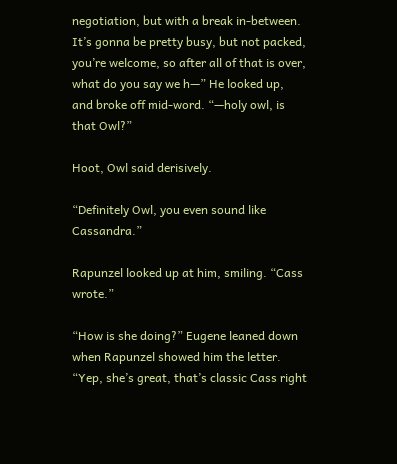negotiation, but with a break in-between. It’s gonna be pretty busy, but not packed, you’re welcome, so after all of that is over, what do you say we h—” He looked up, and broke off mid-word. “—holy owl, is that Owl?”

Hoot, Owl said derisively.

“Definitely Owl, you even sound like Cassandra.”

Rapunzel looked up at him, smiling. “Cass wrote.”

“How is she doing?” Eugene leaned down when Rapunzel showed him the letter. “Yep, she’s great, that’s classic Cass right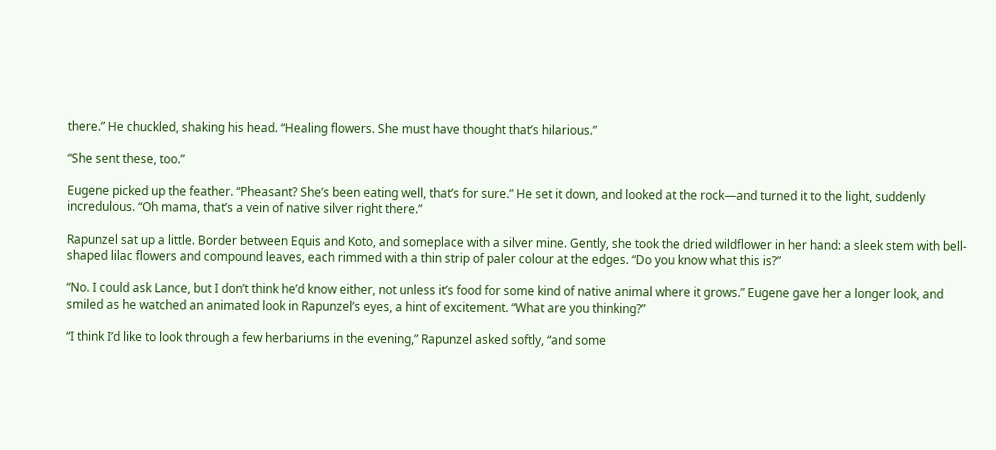there.” He chuckled, shaking his head. “Healing flowers. She must have thought that’s hilarious.”

“She sent these, too.”

Eugene picked up the feather. “Pheasant? She’s been eating well, that’s for sure.” He set it down, and looked at the rock—and turned it to the light, suddenly incredulous. “Oh mama, that’s a vein of native silver right there.”

Rapunzel sat up a little. Border between Equis and Koto, and someplace with a silver mine. Gently, she took the dried wildflower in her hand: a sleek stem with bell-shaped lilac flowers and compound leaves, each rimmed with a thin strip of paler colour at the edges. “Do you know what this is?”

“No. I could ask Lance, but I don’t think he’d know either, not unless it’s food for some kind of native animal where it grows.” Eugene gave her a longer look, and smiled as he watched an animated look in Rapunzel’s eyes, a hint of excitement. “What are you thinking?”

“I think I’d like to look through a few herbariums in the evening,” Rapunzel asked softly, “and some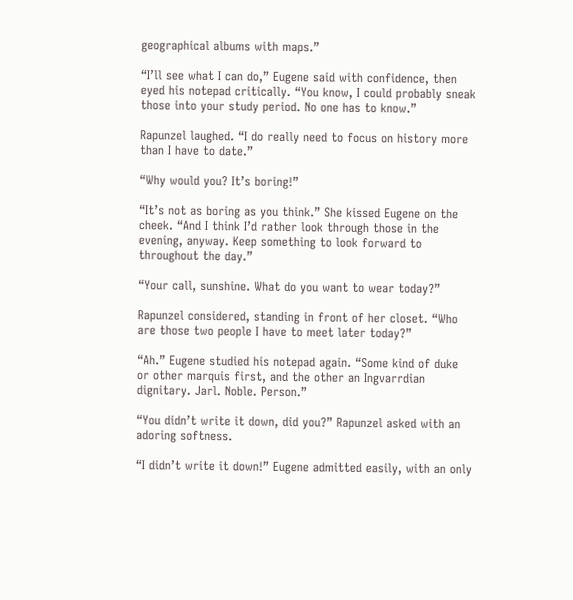geographical albums with maps.”

“I’ll see what I can do,” Eugene said with confidence, then eyed his notepad critically. “You know, I could probably sneak those into your study period. No one has to know.”

Rapunzel laughed. “I do really need to focus on history more than I have to date.”

“Why would you? It’s boring!”

“It’s not as boring as you think.” She kissed Eugene on the cheek. “And I think I’d rather look through those in the evening, anyway. Keep something to look forward to throughout the day.”

“Your call, sunshine. What do you want to wear today?”

Rapunzel considered, standing in front of her closet. “Who are those two people I have to meet later today?”

“Ah.” Eugene studied his notepad again. “Some kind of duke or other marquis first, and the other an Ingvarrdian dignitary. Jarl. Noble. Person.”

“You didn’t write it down, did you?” Rapunzel asked with an adoring softness.

“I didn’t write it down!” Eugene admitted easily, with an only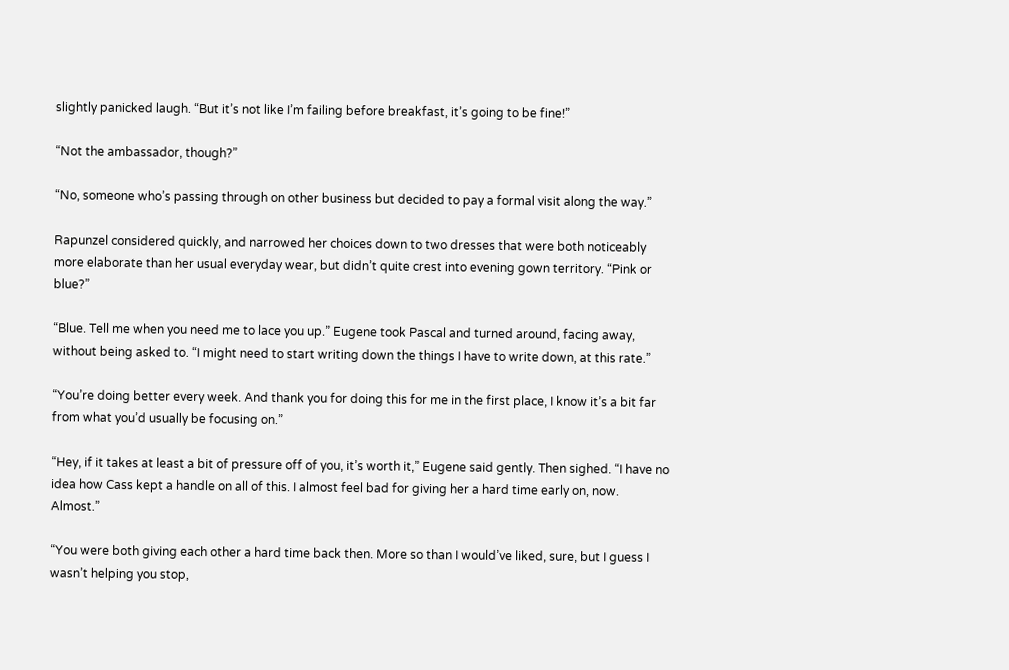slightly panicked laugh. “But it’s not like I’m failing before breakfast, it’s going to be fine!”

“Not the ambassador, though?”

“No, someone who’s passing through on other business but decided to pay a formal visit along the way.”

Rapunzel considered quickly, and narrowed her choices down to two dresses that were both noticeably more elaborate than her usual everyday wear, but didn’t quite crest into evening gown territory. “Pink or blue?”

“Blue. Tell me when you need me to lace you up.” Eugene took Pascal and turned around, facing away, without being asked to. “I might need to start writing down the things I have to write down, at this rate.”

“You’re doing better every week. And thank you for doing this for me in the first place, I know it’s a bit far from what you’d usually be focusing on.”

“Hey, if it takes at least a bit of pressure off of you, it’s worth it,” Eugene said gently. Then sighed. “I have no idea how Cass kept a handle on all of this. I almost feel bad for giving her a hard time early on, now. Almost.”

“You were both giving each other a hard time back then. More so than I would’ve liked, sure, but I guess I wasn’t helping you stop,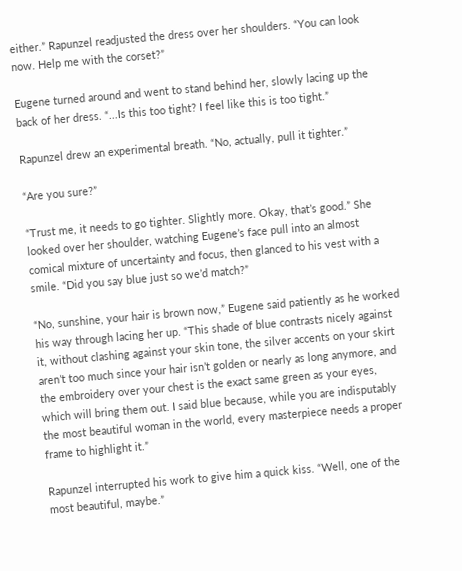either.” Rapunzel readjusted the dress over her shoulders. “You can look now. Help me with the corset?”

Eugene turned around and went to stand behind her, slowly lacing up the back of her dress. “...Is this too tight? I feel like this is too tight.”

Rapunzel drew an experimental breath. “No, actually, pull it tighter.”

“Are you sure?”

“Trust me, it needs to go tighter. Slightly more. Okay, that’s good.” She looked over her shoulder, watching Eugene’s face pull into an almost comical mixture of uncertainty and focus, then glanced to his vest with a smile. “Did you say blue just so we’d match?”

“No, sunshine, your hair is brown now,” Eugene said patiently as he worked his way through lacing her up. “This shade of blue contrasts nicely against it, without clashing against your skin tone, the silver accents on your skirt aren’t too much since your hair isn’t golden or nearly as long anymore, and the embroidery over your chest is the exact same green as your eyes, which will bring them out. I said blue because, while you are indisputably the most beautiful woman in the world, every masterpiece needs a proper frame to highlight it.”

Rapunzel interrupted his work to give him a quick kiss. “Well, one of the most beautiful, maybe.”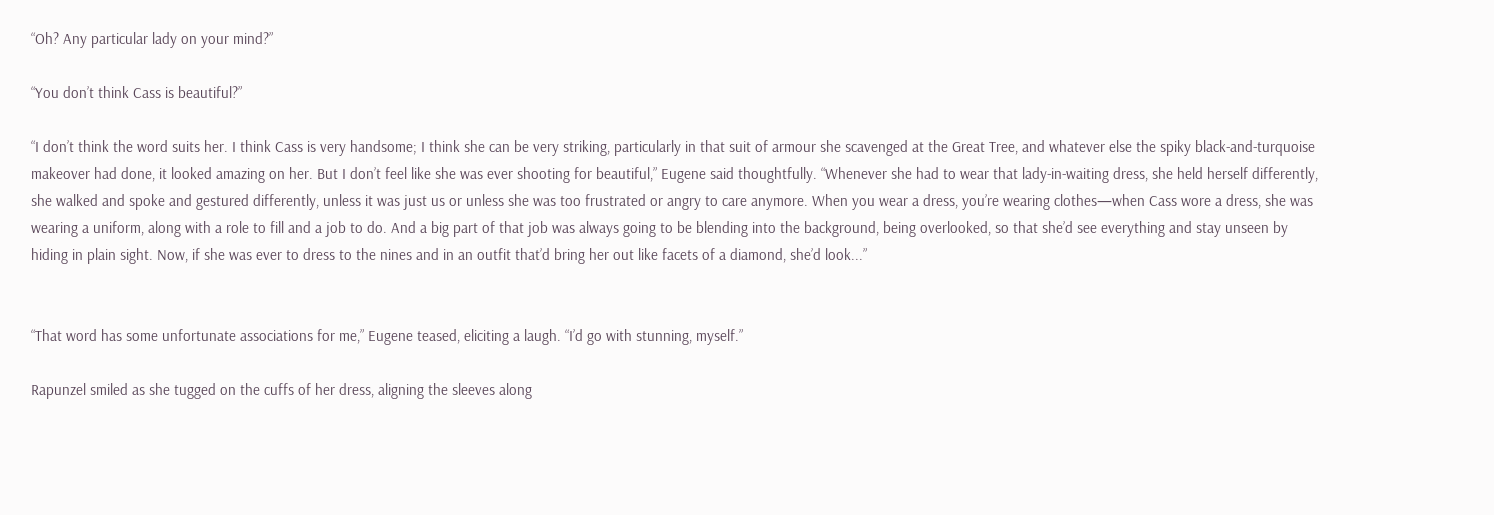“Oh? Any particular lady on your mind?”

“You don’t think Cass is beautiful?”

“I don’t think the word suits her. I think Cass is very handsome; I think she can be very striking, particularly in that suit of armour she scavenged at the Great Tree, and whatever else the spiky black-and-turquoise makeover had done, it looked amazing on her. But I don’t feel like she was ever shooting for beautiful,” Eugene said thoughtfully. “Whenever she had to wear that lady-in-waiting dress, she held herself differently, she walked and spoke and gestured differently, unless it was just us or unless she was too frustrated or angry to care anymore. When you wear a dress, you’re wearing clothes—when Cass wore a dress, she was wearing a uniform, along with a role to fill and a job to do. And a big part of that job was always going to be blending into the background, being overlooked, so that she’d see everything and stay unseen by hiding in plain sight. Now, if she was ever to dress to the nines and in an outfit that’d bring her out like facets of a diamond, she’d look...”


“That word has some unfortunate associations for me,” Eugene teased, eliciting a laugh. “I’d go with stunning, myself.”

Rapunzel smiled as she tugged on the cuffs of her dress, aligning the sleeves along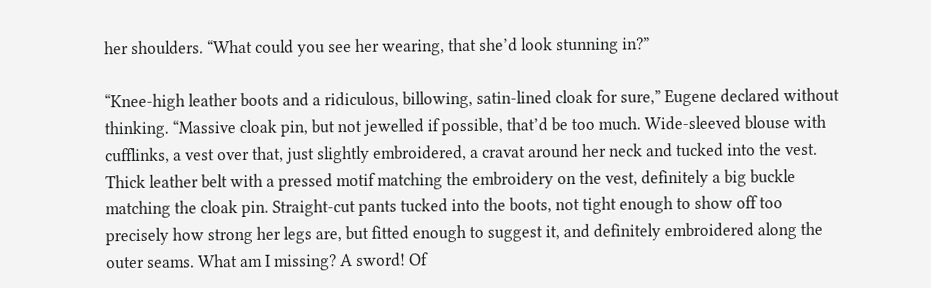her shoulders. “What could you see her wearing, that she’d look stunning in?”

“Knee-high leather boots and a ridiculous, billowing, satin-lined cloak for sure,” Eugene declared without thinking. “Massive cloak pin, but not jewelled if possible, that’d be too much. Wide-sleeved blouse with cufflinks, a vest over that, just slightly embroidered, a cravat around her neck and tucked into the vest. Thick leather belt with a pressed motif matching the embroidery on the vest, definitely a big buckle matching the cloak pin. Straight-cut pants tucked into the boots, not tight enough to show off too precisely how strong her legs are, but fitted enough to suggest it, and definitely embroidered along the outer seams. What am I missing? A sword! Of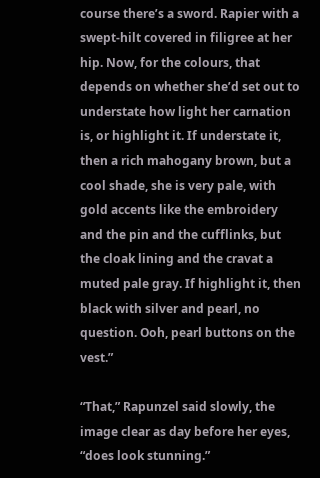course there’s a sword. Rapier with a swept-hilt covered in filigree at her hip. Now, for the colours, that depends on whether she’d set out to understate how light her carnation is, or highlight it. If understate it, then a rich mahogany brown, but a cool shade, she is very pale, with gold accents like the embroidery and the pin and the cufflinks, but the cloak lining and the cravat a muted pale gray. If highlight it, then black with silver and pearl, no question. Ooh, pearl buttons on the vest.”

“That,” Rapunzel said slowly, the image clear as day before her eyes, “does look stunning.”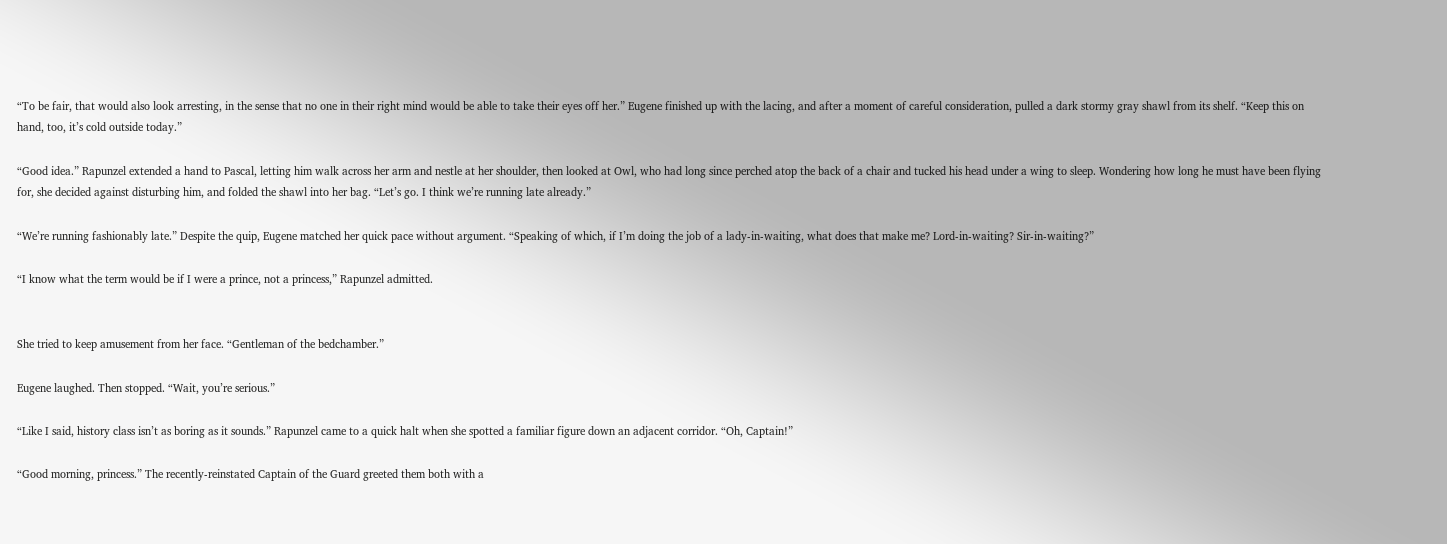“To be fair, that would also look arresting, in the sense that no one in their right mind would be able to take their eyes off her.” Eugene finished up with the lacing, and after a moment of careful consideration, pulled a dark stormy gray shawl from its shelf. “Keep this on hand, too, it’s cold outside today.”

“Good idea.” Rapunzel extended a hand to Pascal, letting him walk across her arm and nestle at her shoulder, then looked at Owl, who had long since perched atop the back of a chair and tucked his head under a wing to sleep. Wondering how long he must have been flying for, she decided against disturbing him, and folded the shawl into her bag. “Let’s go. I think we’re running late already.”

“We’re running fashionably late.” Despite the quip, Eugene matched her quick pace without argument. “Speaking of which, if I’m doing the job of a lady-in-waiting, what does that make me? Lord-in-waiting? Sir-in-waiting?”

“I know what the term would be if I were a prince, not a princess,” Rapunzel admitted.


She tried to keep amusement from her face. “Gentleman of the bedchamber.”

Eugene laughed. Then stopped. “Wait, you’re serious.”

“Like I said, history class isn’t as boring as it sounds.” Rapunzel came to a quick halt when she spotted a familiar figure down an adjacent corridor. “Oh, Captain!”

“Good morning, princess.” The recently-reinstated Captain of the Guard greeted them both with a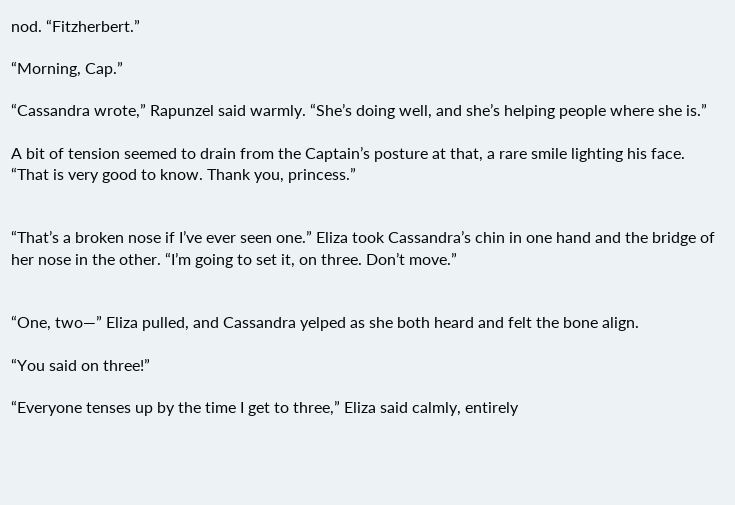nod. “Fitzherbert.”

“Morning, Cap.”

“Cassandra wrote,” Rapunzel said warmly. “She’s doing well, and she’s helping people where she is.”

A bit of tension seemed to drain from the Captain’s posture at that, a rare smile lighting his face. “That is very good to know. Thank you, princess.”


“That’s a broken nose if I’ve ever seen one.” Eliza took Cassandra’s chin in one hand and the bridge of her nose in the other. “I’m going to set it, on three. Don’t move.”


“One, two—” Eliza pulled, and Cassandra yelped as she both heard and felt the bone align.

“You said on three!”

“Everyone tenses up by the time I get to three,” Eliza said calmly, entirely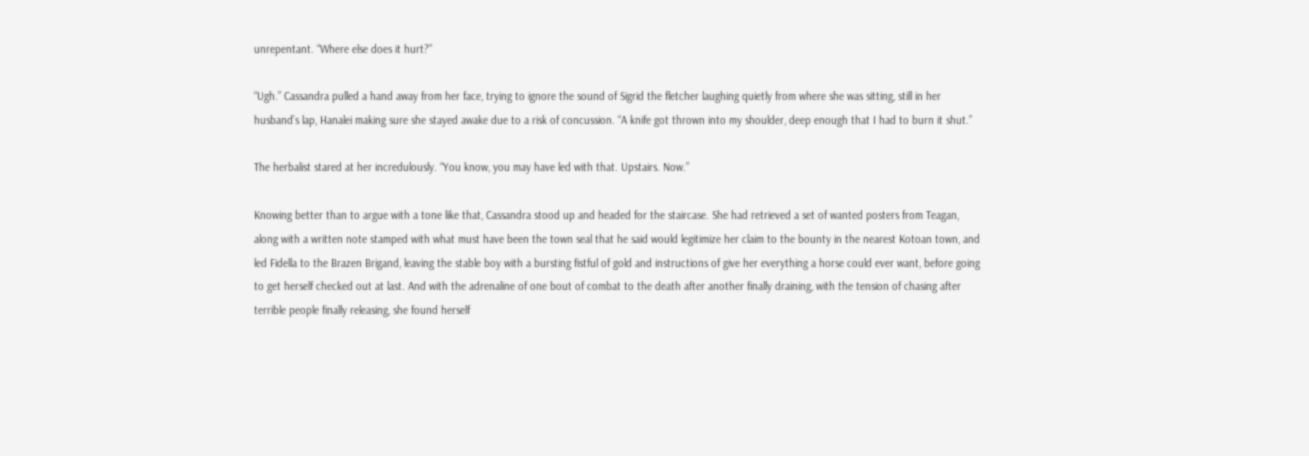unrepentant. “Where else does it hurt?”

“Ugh.” Cassandra pulled a hand away from her face, trying to ignore the sound of Sigrid the fletcher laughing quietly from where she was sitting, still in her husband’s lap, Hanalei making sure she stayed awake due to a risk of concussion. “A knife got thrown into my shoulder, deep enough that I had to burn it shut.”

The herbalist stared at her incredulously. “You know, you may have led with that. Upstairs. Now.”

Knowing better than to argue with a tone like that, Cassandra stood up and headed for the staircase. She had retrieved a set of wanted posters from Teagan, along with a written note stamped with what must have been the town seal that he said would legitimize her claim to the bounty in the nearest Kotoan town, and led Fidella to the Brazen Brigand, leaving the stable boy with a bursting fistful of gold and instructions of give her everything a horse could ever want, before going to get herself checked out at last. And with the adrenaline of one bout of combat to the death after another finally draining, with the tension of chasing after terrible people finally releasing, she found herself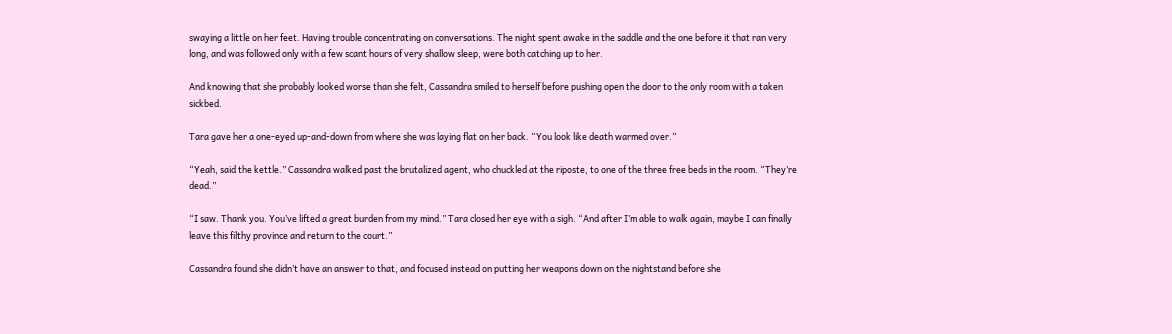swaying a little on her feet. Having trouble concentrating on conversations. The night spent awake in the saddle and the one before it that ran very long, and was followed only with a few scant hours of very shallow sleep, were both catching up to her.

And knowing that she probably looked worse than she felt, Cassandra smiled to herself before pushing open the door to the only room with a taken sickbed.

Tara gave her a one-eyed up-and-down from where she was laying flat on her back. “You look like death warmed over.”

“Yeah, said the kettle.” Cassandra walked past the brutalized agent, who chuckled at the riposte, to one of the three free beds in the room. “They’re dead.”

“I saw. Thank you. You’ve lifted a great burden from my mind.” Tara closed her eye with a sigh. “And after I’m able to walk again, maybe I can finally leave this filthy province and return to the court.”

Cassandra found she didn’t have an answer to that, and focused instead on putting her weapons down on the nightstand before she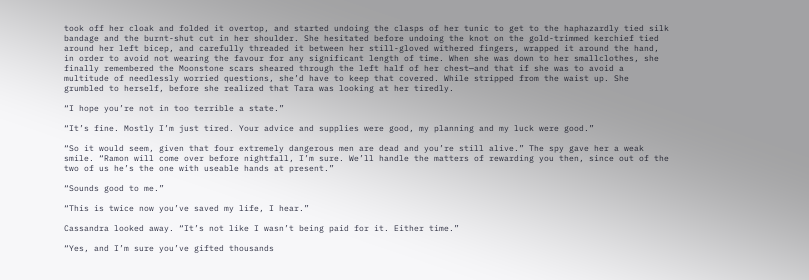took off her cloak and folded it overtop, and started undoing the clasps of her tunic to get to the haphazardly tied silk bandage and the burnt-shut cut in her shoulder. She hesitated before undoing the knot on the gold-trimmed kerchief tied around her left bicep, and carefully threaded it between her still-gloved withered fingers, wrapped it around the hand, in order to avoid not wearing the favour for any significant length of time. When she was down to her smallclothes, she finally remembered the Moonstone scars sheared through the left half of her chest—and that if she was to avoid a multitude of needlessly worried questions, she’d have to keep that covered. While stripped from the waist up. She grumbled to herself, before she realized that Tara was looking at her tiredly.

“I hope you’re not in too terrible a state.”

“It’s fine. Mostly I’m just tired. Your advice and supplies were good, my planning and my luck were good.”

“So it would seem, given that four extremely dangerous men are dead and you’re still alive.” The spy gave her a weak smile. “Ramon will come over before nightfall, I’m sure. We’ll handle the matters of rewarding you then, since out of the two of us he’s the one with useable hands at present.”

“Sounds good to me.”

“This is twice now you’ve saved my life, I hear.”

Cassandra looked away. “It’s not like I wasn’t being paid for it. Either time.”

“Yes, and I’m sure you’ve gifted thousands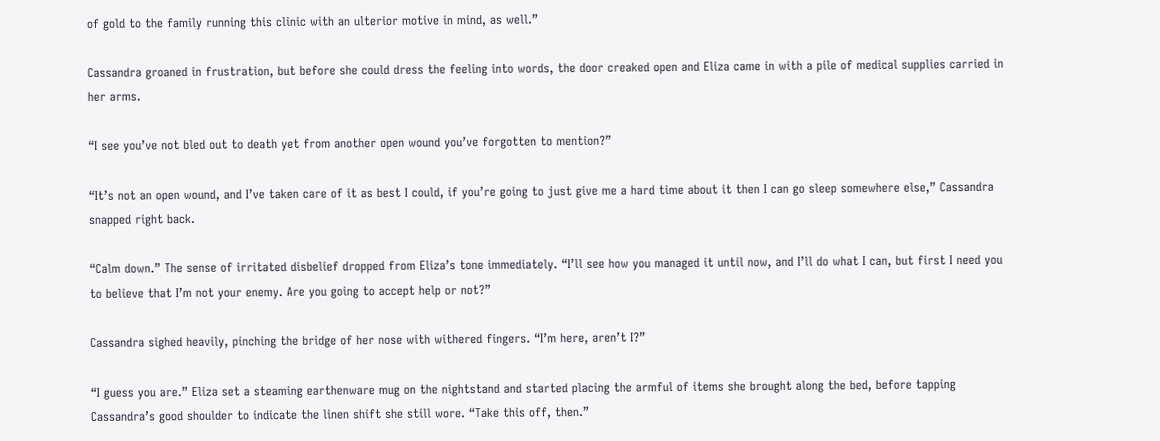of gold to the family running this clinic with an ulterior motive in mind, as well.”

Cassandra groaned in frustration, but before she could dress the feeling into words, the door creaked open and Eliza came in with a pile of medical supplies carried in her arms.

“I see you’ve not bled out to death yet from another open wound you’ve forgotten to mention?”

“It’s not an open wound, and I’ve taken care of it as best I could, if you’re going to just give me a hard time about it then I can go sleep somewhere else,” Cassandra snapped right back.

“Calm down.” The sense of irritated disbelief dropped from Eliza’s tone immediately. “I’ll see how you managed it until now, and I’ll do what I can, but first I need you to believe that I’m not your enemy. Are you going to accept help or not?”

Cassandra sighed heavily, pinching the bridge of her nose with withered fingers. “I’m here, aren’t I?”

“I guess you are.” Eliza set a steaming earthenware mug on the nightstand and started placing the armful of items she brought along the bed, before tapping Cassandra’s good shoulder to indicate the linen shift she still wore. “Take this off, then.”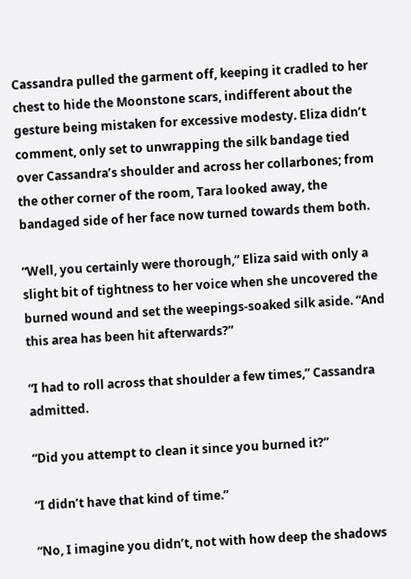Cassandra pulled the garment off, keeping it cradled to her chest to hide the Moonstone scars, indifferent about the gesture being mistaken for excessive modesty. Eliza didn’t comment, only set to unwrapping the silk bandage tied over Cassandra’s shoulder and across her collarbones; from the other corner of the room, Tara looked away, the bandaged side of her face now turned towards them both.

“Well, you certainly were thorough,” Eliza said with only a slight bit of tightness to her voice when she uncovered the burned wound and set the weepings-soaked silk aside. “And this area has been hit afterwards?”

“I had to roll across that shoulder a few times,” Cassandra admitted.

“Did you attempt to clean it since you burned it?”

“I didn’t have that kind of time.”

“No, I imagine you didn’t, not with how deep the shadows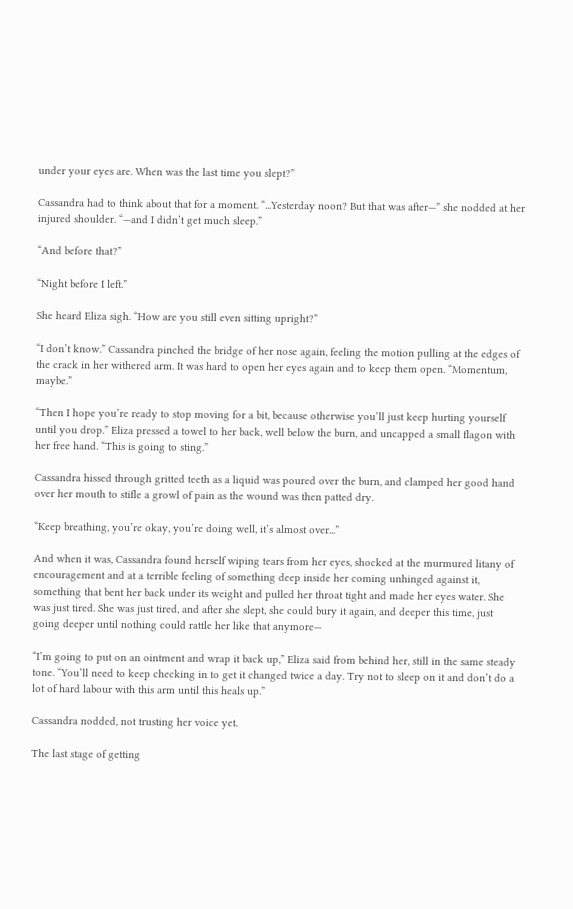under your eyes are. When was the last time you slept?”

Cassandra had to think about that for a moment. “...Yesterday noon? But that was after—” she nodded at her injured shoulder. “—and I didn’t get much sleep.”

“And before that?”

“Night before I left.”

She heard Eliza sigh. “How are you still even sitting upright?”

“I don’t know.” Cassandra pinched the bridge of her nose again, feeling the motion pulling at the edges of the crack in her withered arm. It was hard to open her eyes again and to keep them open. “Momentum, maybe.”

“Then I hope you’re ready to stop moving for a bit, because otherwise you’ll just keep hurting yourself until you drop.” Eliza pressed a towel to her back, well below the burn, and uncapped a small flagon with her free hand. “This is going to sting.”

Cassandra hissed through gritted teeth as a liquid was poured over the burn, and clamped her good hand over her mouth to stifle a growl of pain as the wound was then patted dry.

“Keep breathing, you’re okay, you’re doing well, it’s almost over...”

And when it was, Cassandra found herself wiping tears from her eyes, shocked at the murmured litany of encouragement and at a terrible feeling of something deep inside her coming unhinged against it, something that bent her back under its weight and pulled her throat tight and made her eyes water. She was just tired. She was just tired, and after she slept, she could bury it again, and deeper this time, just going deeper until nothing could rattle her like that anymore—

“I’m going to put on an ointment and wrap it back up,” Eliza said from behind her, still in the same steady tone. “You’ll need to keep checking in to get it changed twice a day. Try not to sleep on it and don’t do a lot of hard labour with this arm until this heals up.”

Cassandra nodded, not trusting her voice yet.

The last stage of getting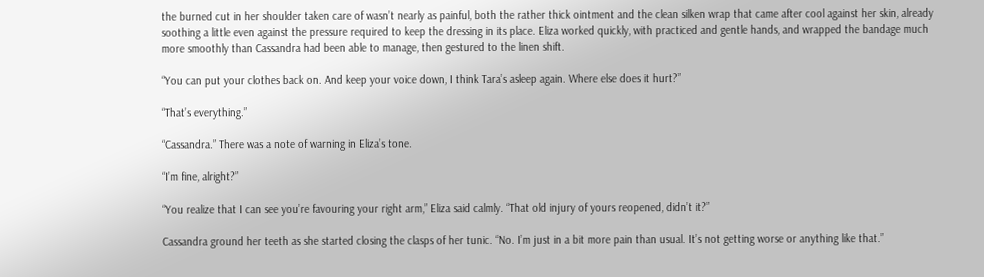the burned cut in her shoulder taken care of wasn’t nearly as painful, both the rather thick ointment and the clean silken wrap that came after cool against her skin, already soothing a little even against the pressure required to keep the dressing in its place. Eliza worked quickly, with practiced and gentle hands, and wrapped the bandage much more smoothly than Cassandra had been able to manage, then gestured to the linen shift.

“You can put your clothes back on. And keep your voice down, I think Tara’s asleep again. Where else does it hurt?”

“That’s everything.”

“Cassandra.” There was a note of warning in Eliza’s tone.

“I’m fine, alright?”

“You realize that I can see you’re favouring your right arm,” Eliza said calmly. “That old injury of yours reopened, didn’t it?”

Cassandra ground her teeth as she started closing the clasps of her tunic. “No. I’m just in a bit more pain than usual. It’s not getting worse or anything like that.”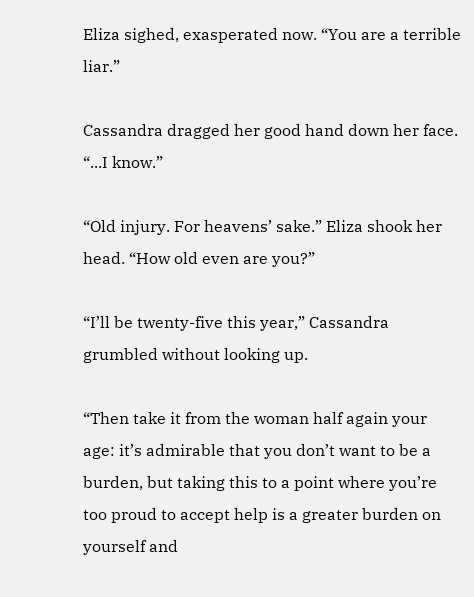Eliza sighed, exasperated now. “You are a terrible liar.”

Cassandra dragged her good hand down her face. “...I know.”

“Old injury. For heavens’ sake.” Eliza shook her head. “How old even are you?”

“I’ll be twenty-five this year,” Cassandra grumbled without looking up.

“Then take it from the woman half again your age: it’s admirable that you don’t want to be a burden, but taking this to a point where you’re too proud to accept help is a greater burden on yourself and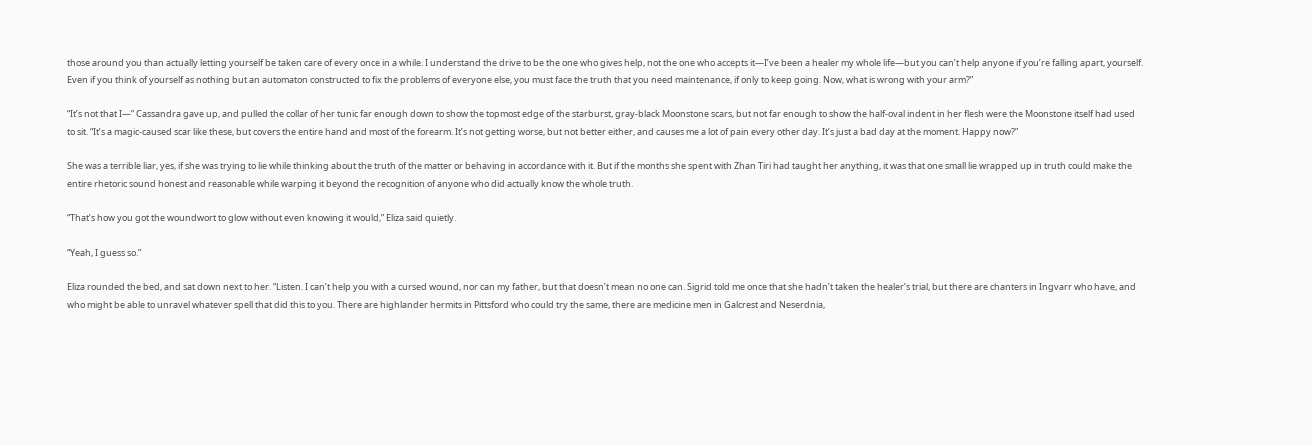those around you than actually letting yourself be taken care of every once in a while. I understand the drive to be the one who gives help, not the one who accepts it—I’ve been a healer my whole life—but you can’t help anyone if you’re falling apart, yourself. Even if you think of yourself as nothing but an automaton constructed to fix the problems of everyone else, you must face the truth that you need maintenance, if only to keep going. Now, what is wrong with your arm?”

“It’s not that I—” Cassandra gave up, and pulled the collar of her tunic far enough down to show the topmost edge of the starburst, gray-black Moonstone scars, but not far enough to show the half-oval indent in her flesh were the Moonstone itself had used to sit. “It’s a magic-caused scar like these, but covers the entire hand and most of the forearm. It’s not getting worse, but not better either, and causes me a lot of pain every other day. It’s just a bad day at the moment. Happy now?”

She was a terrible liar, yes, if she was trying to lie while thinking about the truth of the matter or behaving in accordance with it. But if the months she spent with Zhan Tiri had taught her anything, it was that one small lie wrapped up in truth could make the entire rhetoric sound honest and reasonable while warping it beyond the recognition of anyone who did actually know the whole truth.

“That’s how you got the woundwort to glow without even knowing it would,” Eliza said quietly.

“Yeah, I guess so.”

Eliza rounded the bed, and sat down next to her. “Listen. I can’t help you with a cursed wound, nor can my father, but that doesn’t mean no one can. Sigrid told me once that she hadn’t taken the healer’s trial, but there are chanters in Ingvarr who have, and who might be able to unravel whatever spell that did this to you. There are highlander hermits in Pittsford who could try the same, there are medicine men in Galcrest and Neserdnia,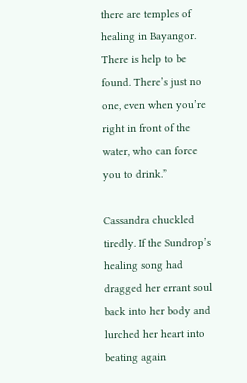there are temples of healing in Bayangor. There is help to be found. There’s just no one, even when you’re right in front of the water, who can force you to drink.”

Cassandra chuckled tiredly. If the Sundrop’s healing song had dragged her errant soul back into her body and lurched her heart into beating again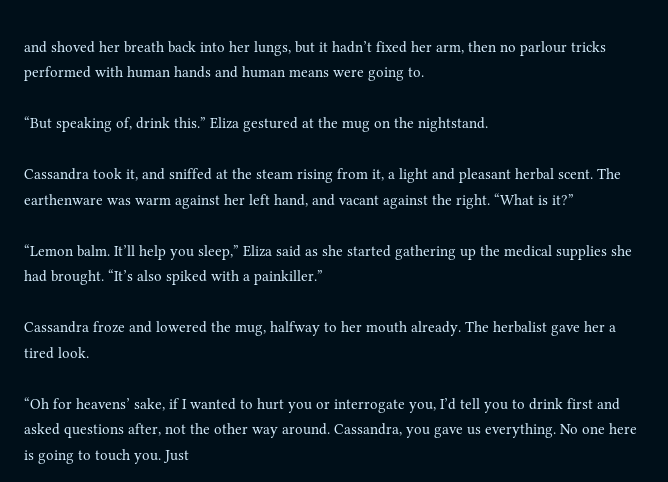and shoved her breath back into her lungs, but it hadn’t fixed her arm, then no parlour tricks performed with human hands and human means were going to.

“But speaking of, drink this.” Eliza gestured at the mug on the nightstand.

Cassandra took it, and sniffed at the steam rising from it, a light and pleasant herbal scent. The earthenware was warm against her left hand, and vacant against the right. “What is it?”

“Lemon balm. It’ll help you sleep,” Eliza said as she started gathering up the medical supplies she had brought. “It’s also spiked with a painkiller.”

Cassandra froze and lowered the mug, halfway to her mouth already. The herbalist gave her a tired look.

“Oh for heavens’ sake, if I wanted to hurt you or interrogate you, I’d tell you to drink first and asked questions after, not the other way around. Cassandra, you gave us everything. No one here is going to touch you. Just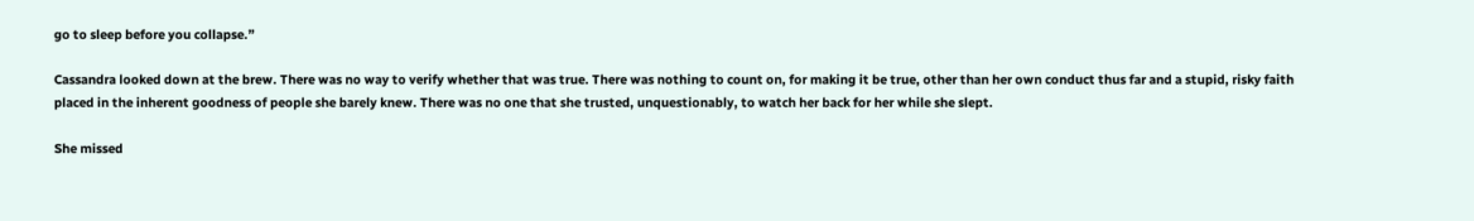go to sleep before you collapse.”

Cassandra looked down at the brew. There was no way to verify whether that was true. There was nothing to count on, for making it be true, other than her own conduct thus far and a stupid, risky faith placed in the inherent goodness of people she barely knew. There was no one that she trusted, unquestionably, to watch her back for her while she slept.

She missed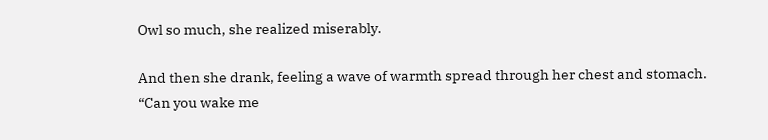Owl so much, she realized miserably.

And then she drank, feeling a wave of warmth spread through her chest and stomach. “Can you wake me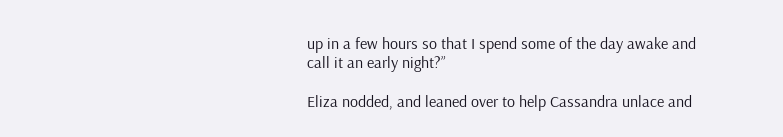up in a few hours so that I spend some of the day awake and call it an early night?”

Eliza nodded, and leaned over to help Cassandra unlace and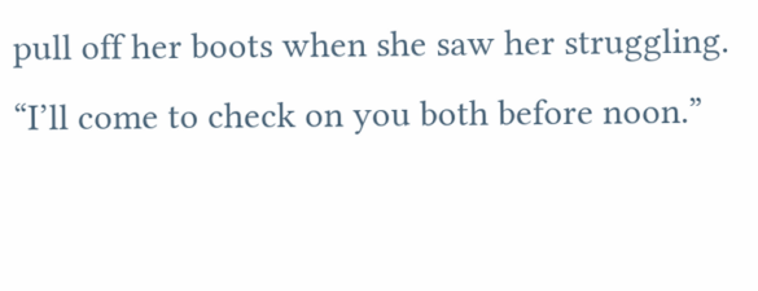pull off her boots when she saw her struggling. “I’ll come to check on you both before noon.”